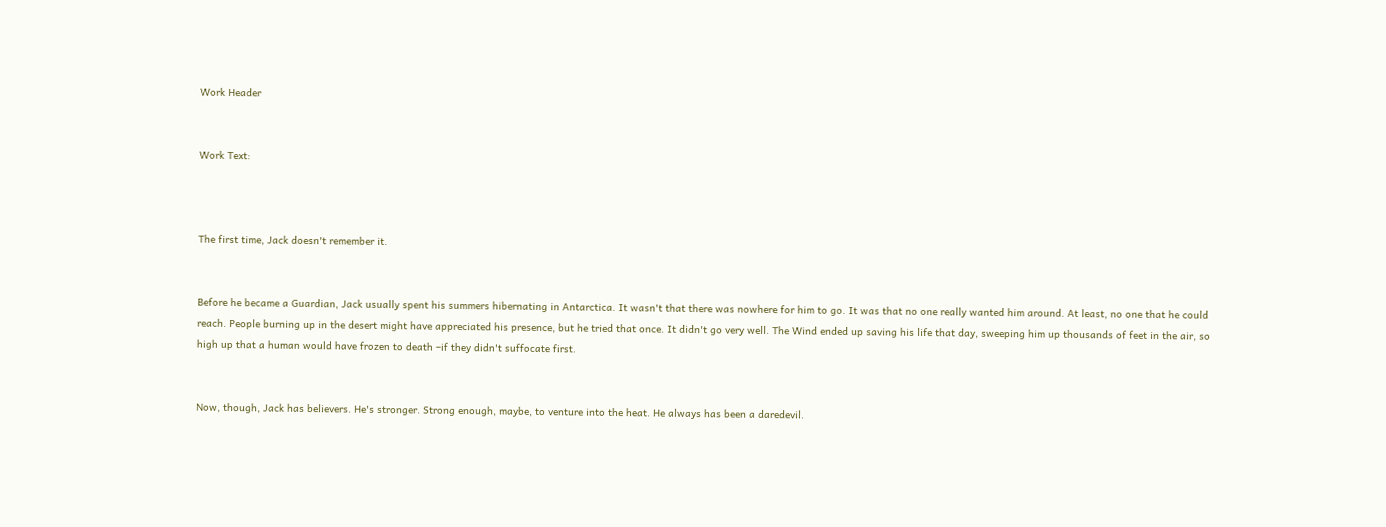Work Header


Work Text:



The first time, Jack doesn't remember it.


Before he became a Guardian, Jack usually spent his summers hibernating in Antarctica. It wasn't that there was nowhere for him to go. It was that no one really wanted him around. At least, no one that he could reach. People burning up in the desert might have appreciated his presence, but he tried that once. It didn't go very well. The Wind ended up saving his life that day, sweeping him up thousands of feet in the air, so high up that a human would have frozen to death –if they didn't suffocate first.


Now, though, Jack has believers. He's stronger. Strong enough, maybe, to venture into the heat. He always has been a daredevil.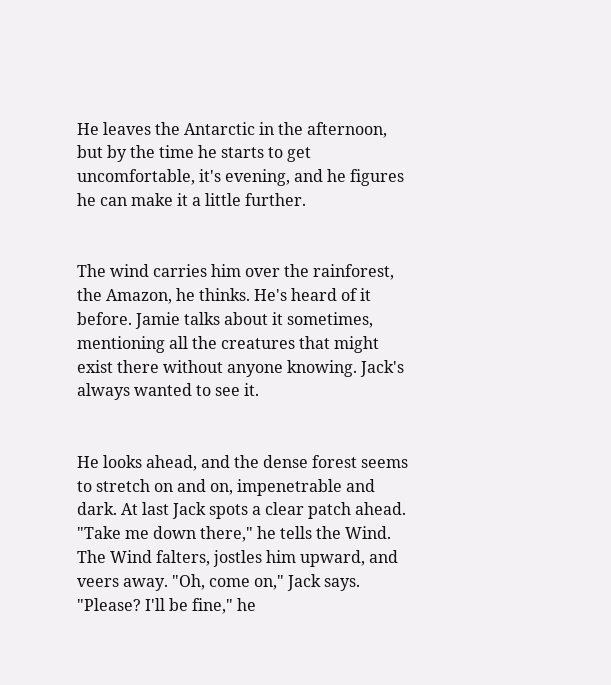He leaves the Antarctic in the afternoon, but by the time he starts to get uncomfortable, it's evening, and he figures he can make it a little further.


The wind carries him over the rainforest, the Amazon, he thinks. He's heard of it before. Jamie talks about it sometimes, mentioning all the creatures that might exist there without anyone knowing. Jack's always wanted to see it.


He looks ahead, and the dense forest seems to stretch on and on, impenetrable and dark. At last Jack spots a clear patch ahead. "Take me down there," he tells the Wind. The Wind falters, jostles him upward, and veers away. "Oh, come on," Jack says. "Please? I'll be fine," he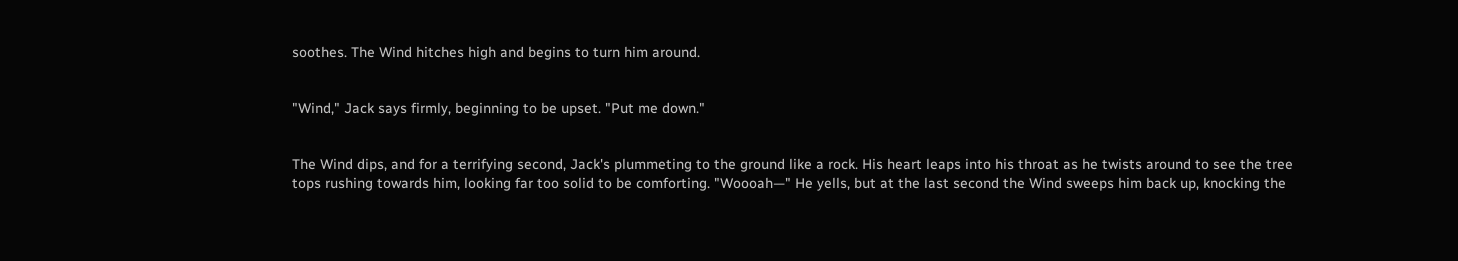soothes. The Wind hitches high and begins to turn him around.


"Wind," Jack says firmly, beginning to be upset. "Put me down."


The Wind dips, and for a terrifying second, Jack's plummeting to the ground like a rock. His heart leaps into his throat as he twists around to see the tree tops rushing towards him, looking far too solid to be comforting. "Woooah—" He yells, but at the last second the Wind sweeps him back up, knocking the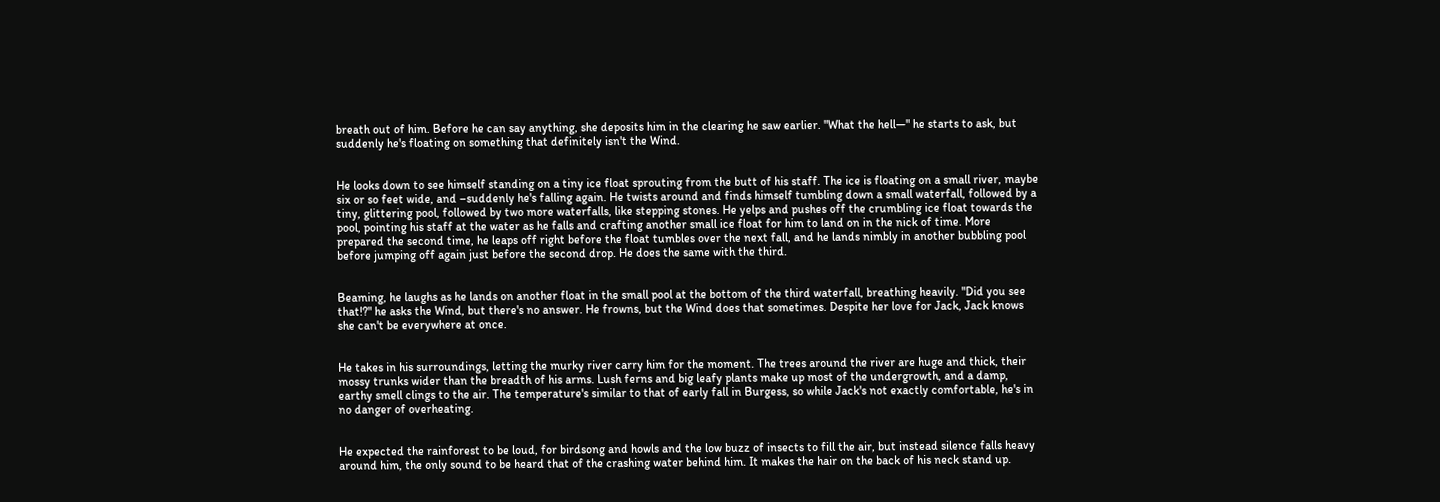breath out of him. Before he can say anything, she deposits him in the clearing he saw earlier. "What the hell—" he starts to ask, but suddenly he's floating on something that definitely isn't the Wind.


He looks down to see himself standing on a tiny ice float sprouting from the butt of his staff. The ice is floating on a small river, maybe six or so feet wide, and –suddenly he's falling again. He twists around and finds himself tumbling down a small waterfall, followed by a tiny, glittering pool, followed by two more waterfalls, like stepping stones. He yelps and pushes off the crumbling ice float towards the pool, pointing his staff at the water as he falls and crafting another small ice float for him to land on in the nick of time. More prepared the second time, he leaps off right before the float tumbles over the next fall, and he lands nimbly in another bubbling pool before jumping off again just before the second drop. He does the same with the third.


Beaming, he laughs as he lands on another float in the small pool at the bottom of the third waterfall, breathing heavily. "Did you see that!?" he asks the Wind, but there's no answer. He frowns, but the Wind does that sometimes. Despite her love for Jack, Jack knows she can't be everywhere at once.


He takes in his surroundings, letting the murky river carry him for the moment. The trees around the river are huge and thick, their mossy trunks wider than the breadth of his arms. Lush ferns and big leafy plants make up most of the undergrowth, and a damp, earthy smell clings to the air. The temperature's similar to that of early fall in Burgess, so while Jack's not exactly comfortable, he's in no danger of overheating.


He expected the rainforest to be loud, for birdsong and howls and the low buzz of insects to fill the air, but instead silence falls heavy around him, the only sound to be heard that of the crashing water behind him. It makes the hair on the back of his neck stand up.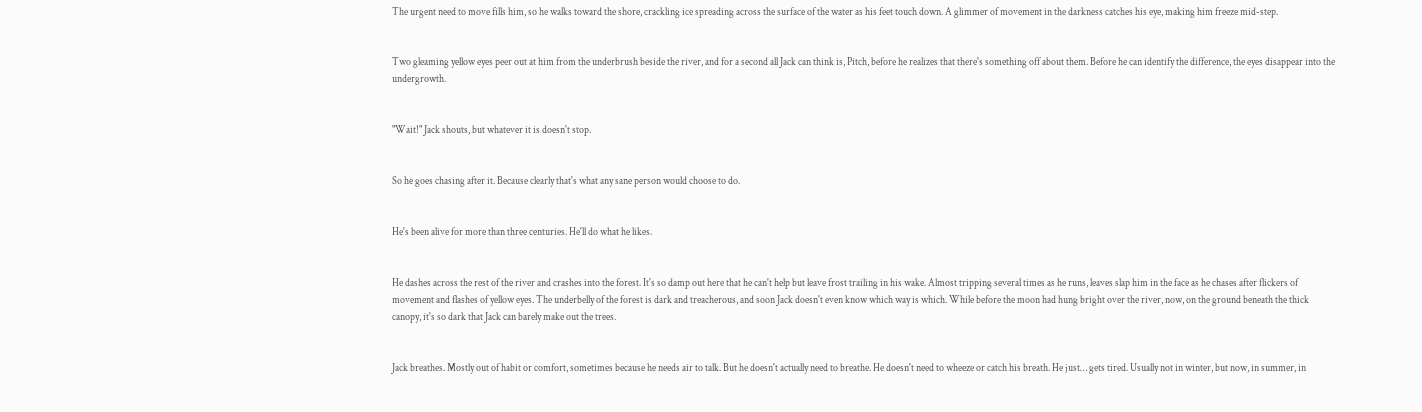The urgent need to move fills him, so he walks toward the shore, crackling ice spreading across the surface of the water as his feet touch down. A glimmer of movement in the darkness catches his eye, making him freeze mid-step.


Two gleaming yellow eyes peer out at him from the underbrush beside the river, and for a second all Jack can think is, Pitch, before he realizes that there's something off about them. Before he can identify the difference, the eyes disappear into the undergrowth.


"Wait!" Jack shouts, but whatever it is doesn't stop.


So he goes chasing after it. Because clearly that's what any sane person would choose to do.


He's been alive for more than three centuries. He'll do what he likes.


He dashes across the rest of the river and crashes into the forest. It's so damp out here that he can't help but leave frost trailing in his wake. Almost tripping several times as he runs, leaves slap him in the face as he chases after flickers of movement and flashes of yellow eyes. The underbelly of the forest is dark and treacherous, and soon Jack doesn't even know which way is which. While before the moon had hung bright over the river, now, on the ground beneath the thick canopy, it's so dark that Jack can barely make out the trees.


Jack breathes. Mostly out of habit or comfort, sometimes because he needs air to talk. But he doesn't actually need to breathe. He doesn't need to wheeze or catch his breath. He just… gets tired. Usually not in winter, but now, in summer, in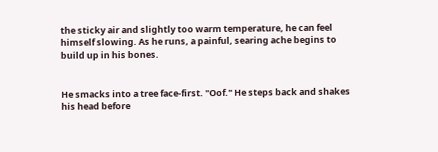the sticky air and slightly too warm temperature, he can feel himself slowing. As he runs, a painful, searing ache begins to build up in his bones.


He smacks into a tree face-first. "Oof." He steps back and shakes his head before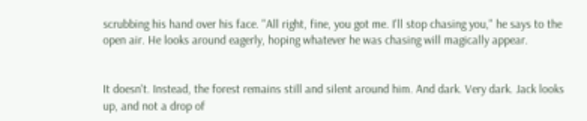scrubbing his hand over his face. "All right, fine, you got me. I'll stop chasing you," he says to the open air. He looks around eagerly, hoping whatever he was chasing will magically appear.


It doesn't. Instead, the forest remains still and silent around him. And dark. Very dark. Jack looks up, and not a drop of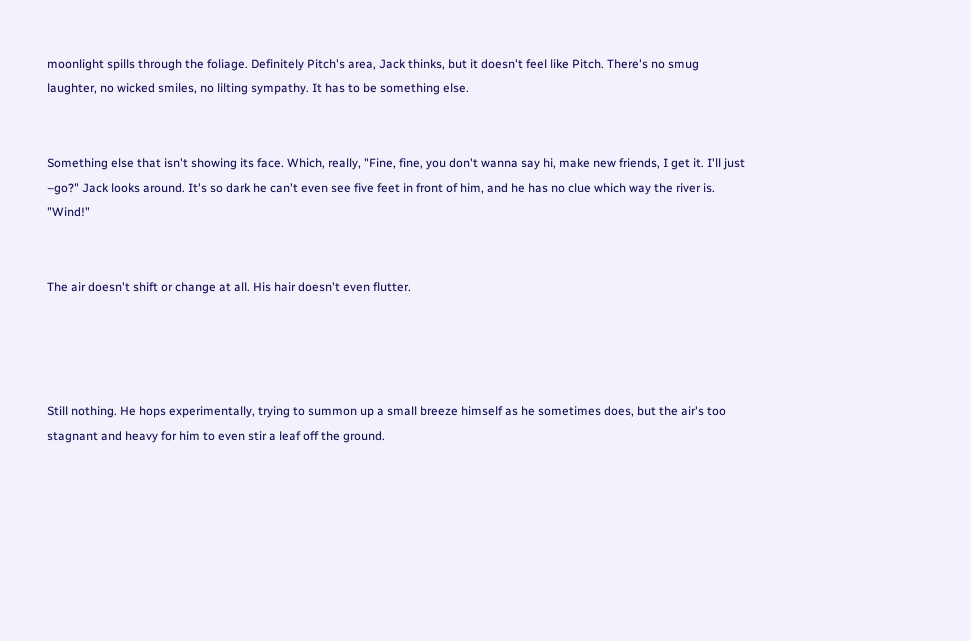moonlight spills through the foliage. Definitely Pitch's area, Jack thinks, but it doesn't feel like Pitch. There's no smug laughter, no wicked smiles, no lilting sympathy. It has to be something else.


Something else that isn't showing its face. Which, really, "Fine, fine, you don't wanna say hi, make new friends, I get it. I'll just –go?" Jack looks around. It's so dark he can't even see five feet in front of him, and he has no clue which way the river is. "Wind!"


The air doesn't shift or change at all. His hair doesn't even flutter.




Still nothing. He hops experimentally, trying to summon up a small breeze himself as he sometimes does, but the air's too stagnant and heavy for him to even stir a leaf off the ground.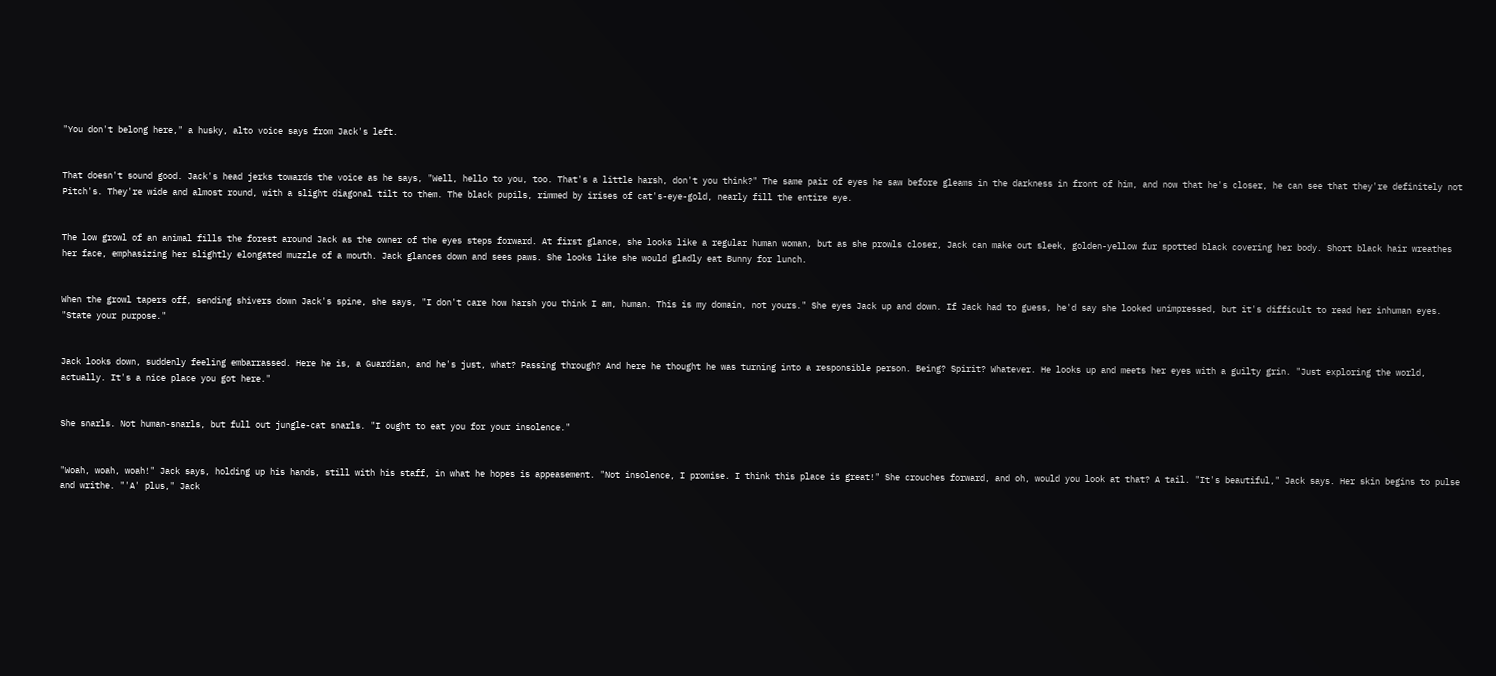"You don't belong here," a husky, alto voice says from Jack's left.


That doesn't sound good. Jack's head jerks towards the voice as he says, "Well, hello to you, too. That's a little harsh, don't you think?" The same pair of eyes he saw before gleams in the darkness in front of him, and now that he's closer, he can see that they're definitely not Pitch's. They're wide and almost round, with a slight diagonal tilt to them. The black pupils, rimmed by irises of cat's-eye-gold, nearly fill the entire eye.


The low growl of an animal fills the forest around Jack as the owner of the eyes steps forward. At first glance, she looks like a regular human woman, but as she prowls closer, Jack can make out sleek, golden-yellow fur spotted black covering her body. Short black hair wreathes her face, emphasizing her slightly elongated muzzle of a mouth. Jack glances down and sees paws. She looks like she would gladly eat Bunny for lunch.


When the growl tapers off, sending shivers down Jack's spine, she says, "I don't care how harsh you think I am, human. This is my domain, not yours." She eyes Jack up and down. If Jack had to guess, he'd say she looked unimpressed, but it's difficult to read her inhuman eyes. "State your purpose."


Jack looks down, suddenly feeling embarrassed. Here he is, a Guardian, and he's just, what? Passing through? And here he thought he was turning into a responsible person. Being? Spirit? Whatever. He looks up and meets her eyes with a guilty grin. "Just exploring the world, actually. It's a nice place you got here."


She snarls. Not human-snarls, but full out jungle-cat snarls. "I ought to eat you for your insolence."


"Woah, woah, woah!" Jack says, holding up his hands, still with his staff, in what he hopes is appeasement. "Not insolence, I promise. I think this place is great!" She crouches forward, and oh, would you look at that? A tail. "It's beautiful," Jack says. Her skin begins to pulse and writhe. "'A' plus," Jack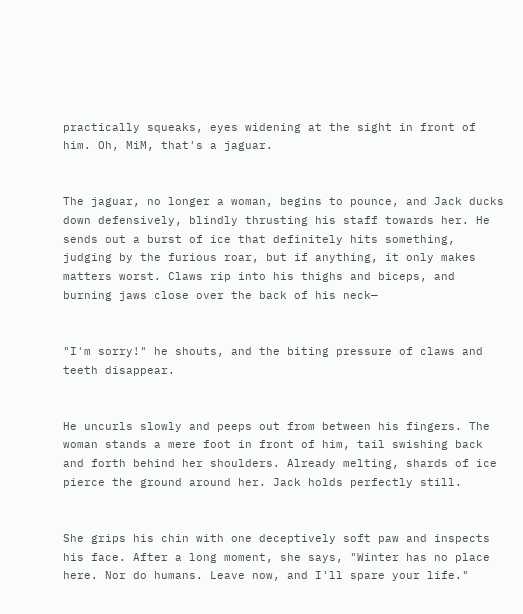practically squeaks, eyes widening at the sight in front of him. Oh, MiM, that's a jaguar.


The jaguar, no longer a woman, begins to pounce, and Jack ducks down defensively, blindly thrusting his staff towards her. He sends out a burst of ice that definitely hits something, judging by the furious roar, but if anything, it only makes matters worst. Claws rip into his thighs and biceps, and burning jaws close over the back of his neck—


"I'm sorry!" he shouts, and the biting pressure of claws and teeth disappear.


He uncurls slowly and peeps out from between his fingers. The woman stands a mere foot in front of him, tail swishing back and forth behind her shoulders. Already melting, shards of ice pierce the ground around her. Jack holds perfectly still.


She grips his chin with one deceptively soft paw and inspects his face. After a long moment, she says, "Winter has no place here. Nor do humans. Leave now, and I'll spare your life."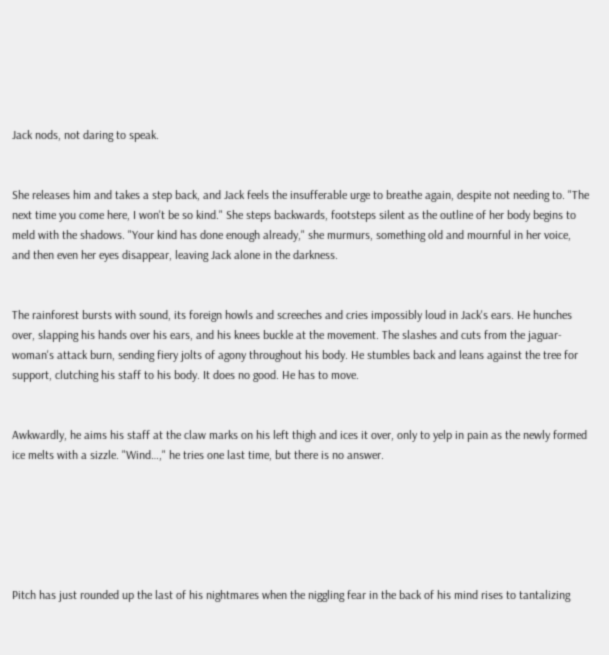Jack nods, not daring to speak.


She releases him and takes a step back, and Jack feels the insufferable urge to breathe again, despite not needing to. "The next time you come here, I won't be so kind." She steps backwards, footsteps silent as the outline of her body begins to meld with the shadows. "Your kind has done enough already," she murmurs, something old and mournful in her voice, and then even her eyes disappear, leaving Jack alone in the darkness.


The rainforest bursts with sound, its foreign howls and screeches and cries impossibly loud in Jack's ears. He hunches over, slapping his hands over his ears, and his knees buckle at the movement. The slashes and cuts from the jaguar-woman's attack burn, sending fiery jolts of agony throughout his body. He stumbles back and leans against the tree for support, clutching his staff to his body. It does no good. He has to move.


Awkwardly, he aims his staff at the claw marks on his left thigh and ices it over, only to yelp in pain as the newly formed ice melts with a sizzle. "Wind…," he tries one last time, but there is no answer.






Pitch has just rounded up the last of his nightmares when the niggling fear in the back of his mind rises to tantalizing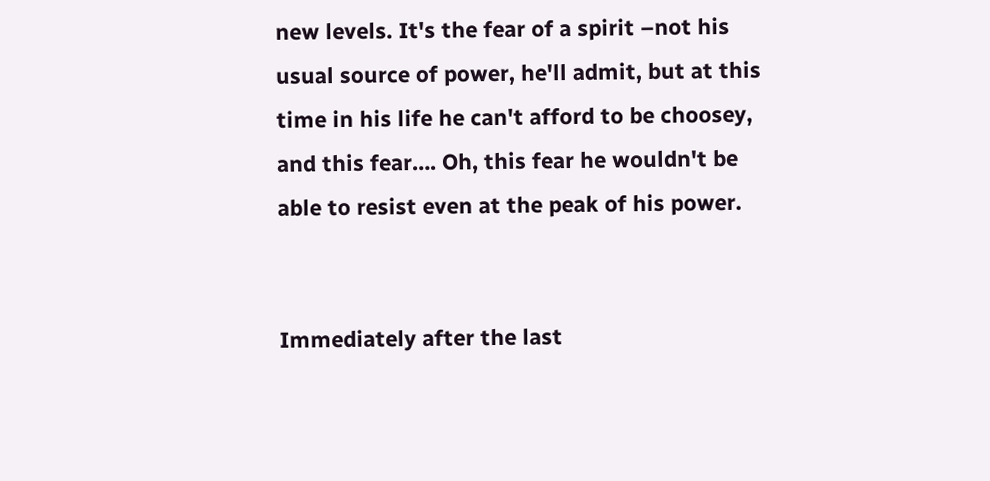new levels. It's the fear of a spirit –not his usual source of power, he'll admit, but at this time in his life he can't afford to be choosey, and this fear…. Oh, this fear he wouldn't be able to resist even at the peak of his power.


Immediately after the last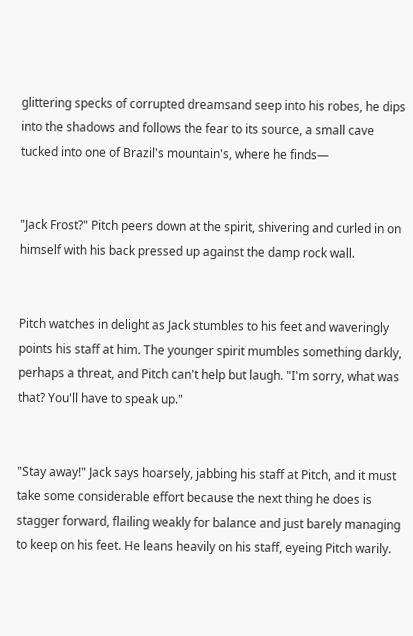glittering specks of corrupted dreamsand seep into his robes, he dips into the shadows and follows the fear to its source, a small cave tucked into one of Brazil's mountain's, where he finds—


"Jack Frost?" Pitch peers down at the spirit, shivering and curled in on himself with his back pressed up against the damp rock wall.


Pitch watches in delight as Jack stumbles to his feet and waveringly points his staff at him. The younger spirit mumbles something darkly, perhaps a threat, and Pitch can't help but laugh. "I'm sorry, what was that? You'll have to speak up."


"Stay away!" Jack says hoarsely, jabbing his staff at Pitch, and it must take some considerable effort because the next thing he does is stagger forward, flailing weakly for balance and just barely managing to keep on his feet. He leans heavily on his staff, eyeing Pitch warily.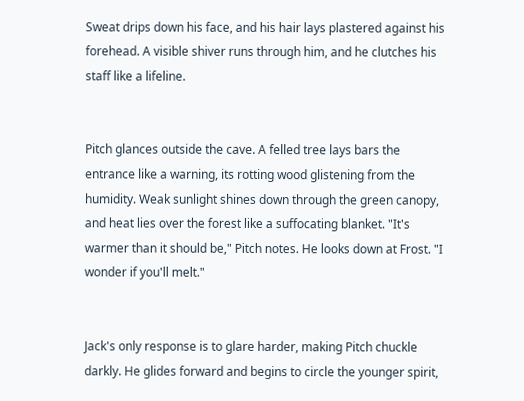Sweat drips down his face, and his hair lays plastered against his forehead. A visible shiver runs through him, and he clutches his staff like a lifeline.


Pitch glances outside the cave. A felled tree lays bars the entrance like a warning, its rotting wood glistening from the humidity. Weak sunlight shines down through the green canopy, and heat lies over the forest like a suffocating blanket. "It's warmer than it should be," Pitch notes. He looks down at Frost. "I wonder if you'll melt."


Jack's only response is to glare harder, making Pitch chuckle darkly. He glides forward and begins to circle the younger spirit,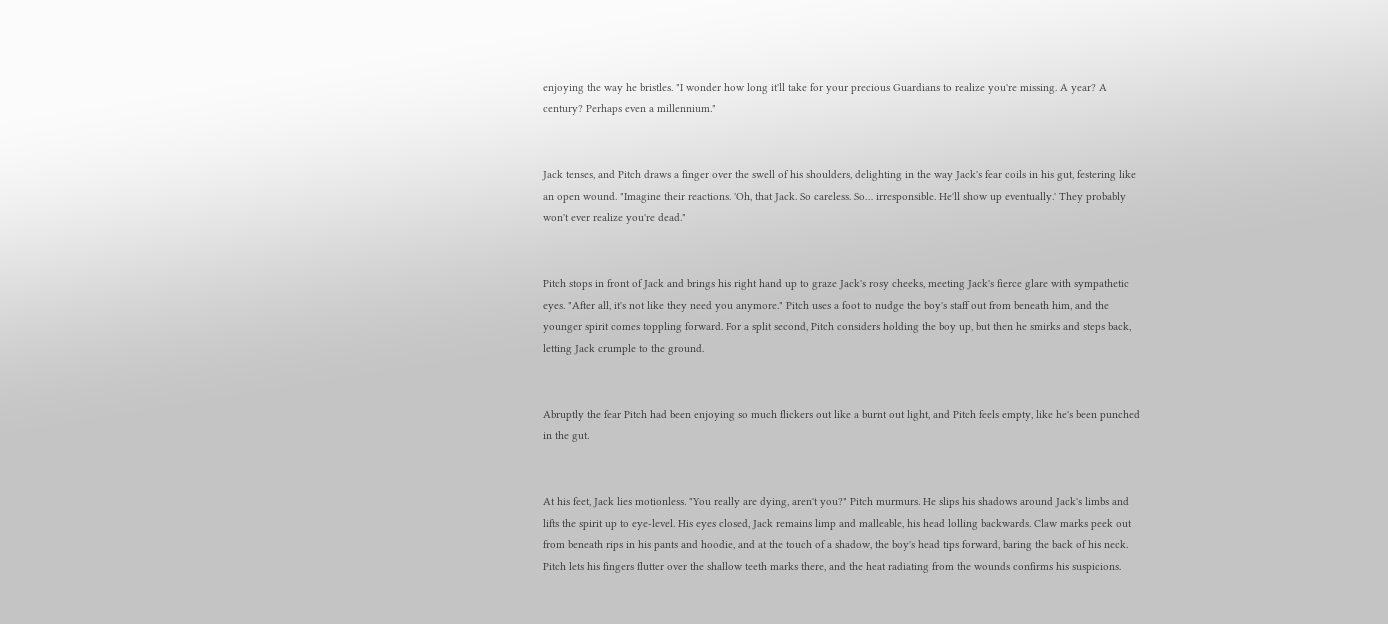enjoying the way he bristles. "I wonder how long it'll take for your precious Guardians to realize you're missing. A year? A century? Perhaps even a millennium."


Jack tenses, and Pitch draws a finger over the swell of his shoulders, delighting in the way Jack's fear coils in his gut, festering like an open wound. "Imagine their reactions. 'Oh, that Jack. So careless. So… irresponsible. He'll show up eventually.' They probably won't ever realize you're dead."


Pitch stops in front of Jack and brings his right hand up to graze Jack's rosy cheeks, meeting Jack's fierce glare with sympathetic eyes. "After all, it's not like they need you anymore." Pitch uses a foot to nudge the boy's staff out from beneath him, and the younger spirit comes toppling forward. For a split second, Pitch considers holding the boy up, but then he smirks and steps back, letting Jack crumple to the ground.


Abruptly the fear Pitch had been enjoying so much flickers out like a burnt out light, and Pitch feels empty, like he's been punched in the gut.


At his feet, Jack lies motionless. "You really are dying, aren't you?" Pitch murmurs. He slips his shadows around Jack's limbs and lifts the spirit up to eye-level. His eyes closed, Jack remains limp and malleable, his head lolling backwards. Claw marks peek out from beneath rips in his pants and hoodie, and at the touch of a shadow, the boy's head tips forward, baring the back of his neck. Pitch lets his fingers flutter over the shallow teeth marks there, and the heat radiating from the wounds confirms his suspicions.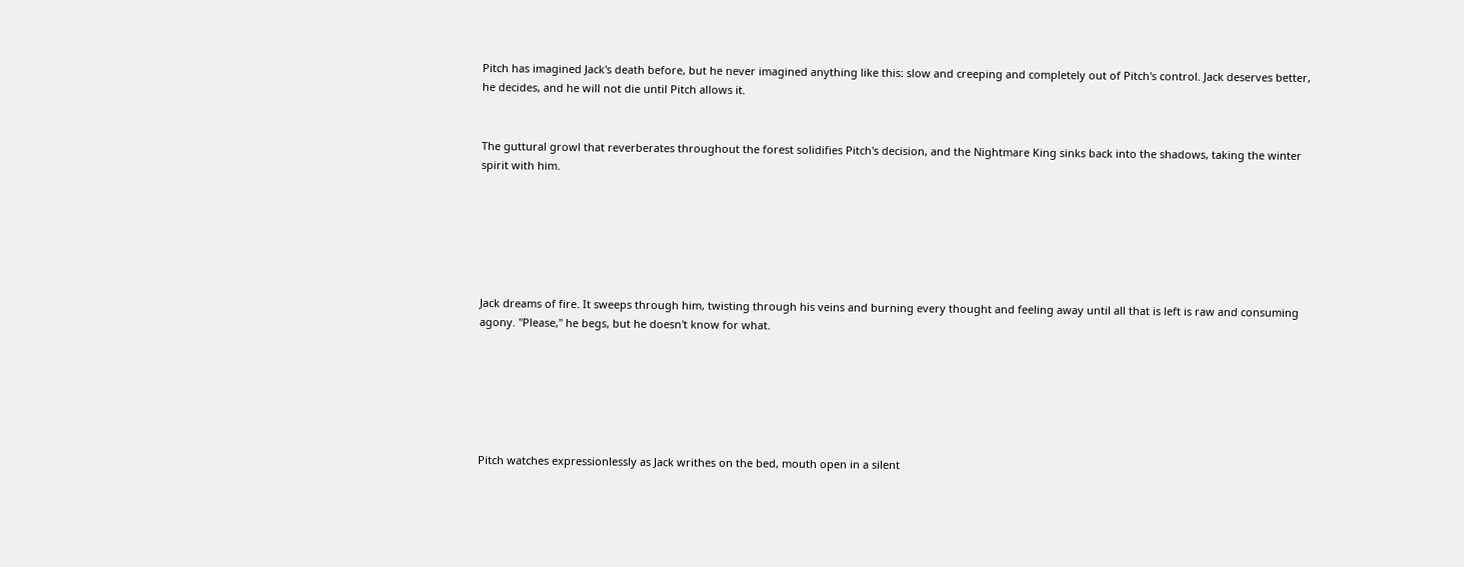Pitch has imagined Jack's death before, but he never imagined anything like this: slow and creeping and completely out of Pitch's control. Jack deserves better, he decides, and he will not die until Pitch allows it.


The guttural growl that reverberates throughout the forest solidifies Pitch's decision, and the Nightmare King sinks back into the shadows, taking the winter spirit with him.






Jack dreams of fire. It sweeps through him, twisting through his veins and burning every thought and feeling away until all that is left is raw and consuming agony. "Please," he begs, but he doesn't know for what.






Pitch watches expressionlessly as Jack writhes on the bed, mouth open in a silent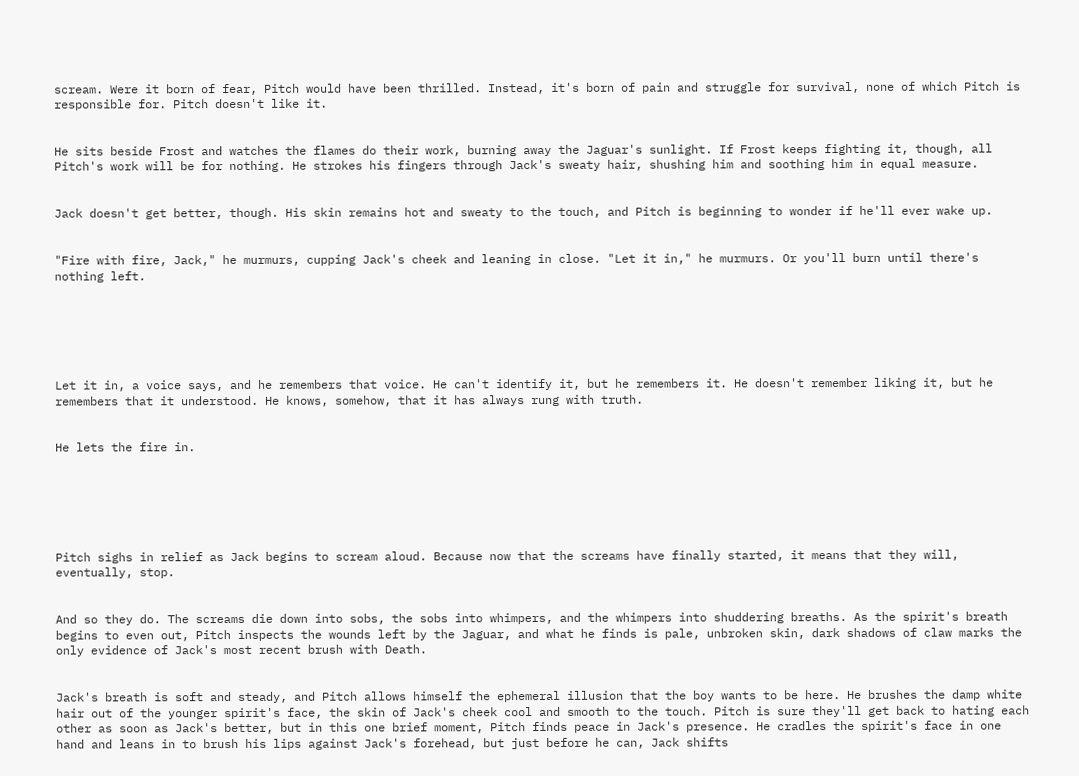scream. Were it born of fear, Pitch would have been thrilled. Instead, it's born of pain and struggle for survival, none of which Pitch is responsible for. Pitch doesn't like it.


He sits beside Frost and watches the flames do their work, burning away the Jaguar's sunlight. If Frost keeps fighting it, though, all Pitch's work will be for nothing. He strokes his fingers through Jack's sweaty hair, shushing him and soothing him in equal measure.


Jack doesn't get better, though. His skin remains hot and sweaty to the touch, and Pitch is beginning to wonder if he'll ever wake up.


"Fire with fire, Jack," he murmurs, cupping Jack's cheek and leaning in close. "Let it in," he murmurs. Or you'll burn until there's nothing left.






Let it in, a voice says, and he remembers that voice. He can't identify it, but he remembers it. He doesn't remember liking it, but he remembers that it understood. He knows, somehow, that it has always rung with truth.


He lets the fire in.






Pitch sighs in relief as Jack begins to scream aloud. Because now that the screams have finally started, it means that they will, eventually, stop.


And so they do. The screams die down into sobs, the sobs into whimpers, and the whimpers into shuddering breaths. As the spirit's breath begins to even out, Pitch inspects the wounds left by the Jaguar, and what he finds is pale, unbroken skin, dark shadows of claw marks the only evidence of Jack's most recent brush with Death.


Jack's breath is soft and steady, and Pitch allows himself the ephemeral illusion that the boy wants to be here. He brushes the damp white hair out of the younger spirit's face, the skin of Jack's cheek cool and smooth to the touch. Pitch is sure they'll get back to hating each other as soon as Jack's better, but in this one brief moment, Pitch finds peace in Jack's presence. He cradles the spirit's face in one hand and leans in to brush his lips against Jack's forehead, but just before he can, Jack shifts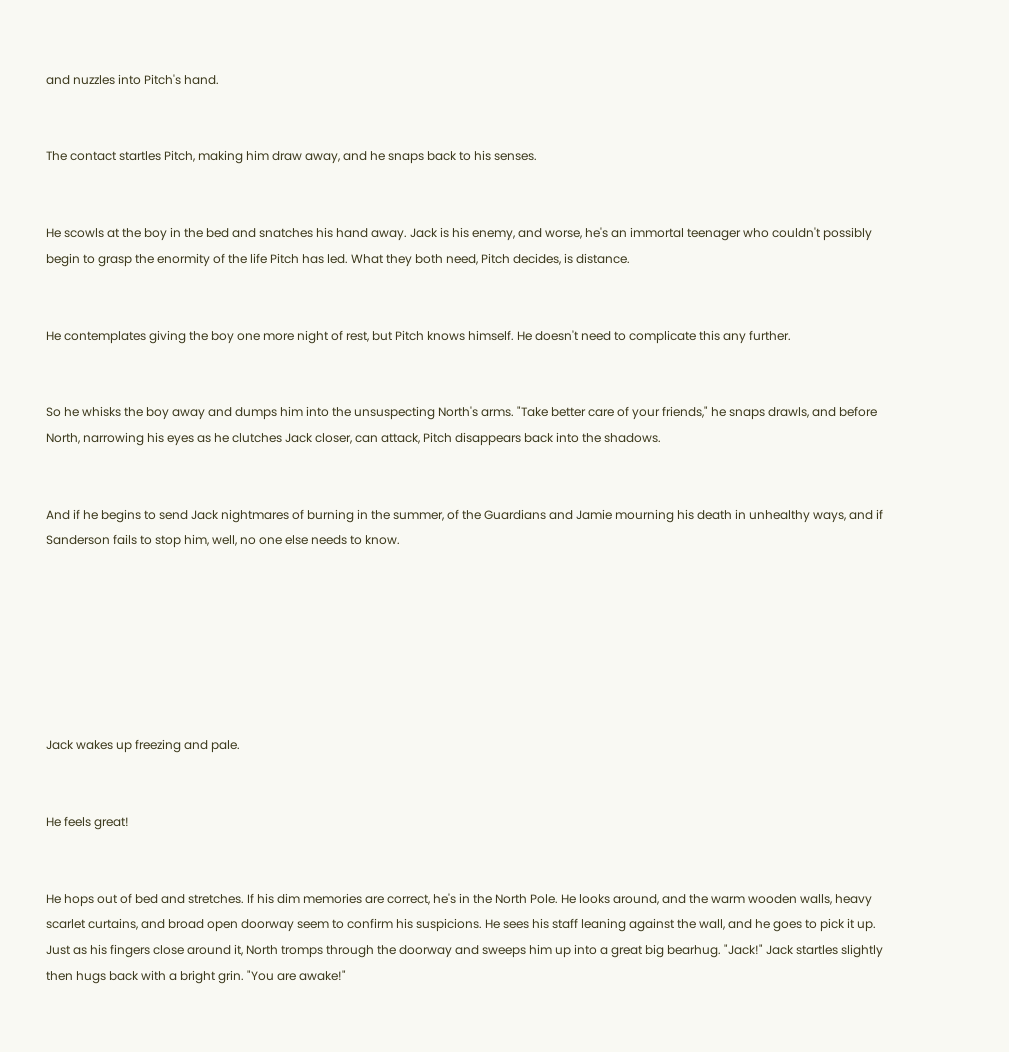and nuzzles into Pitch's hand.


The contact startles Pitch, making him draw away, and he snaps back to his senses.


He scowls at the boy in the bed and snatches his hand away. Jack is his enemy, and worse, he's an immortal teenager who couldn't possibly begin to grasp the enormity of the life Pitch has led. What they both need, Pitch decides, is distance.


He contemplates giving the boy one more night of rest, but Pitch knows himself. He doesn't need to complicate this any further.


So he whisks the boy away and dumps him into the unsuspecting North's arms. "Take better care of your friends," he snaps drawls, and before North, narrowing his eyes as he clutches Jack closer, can attack, Pitch disappears back into the shadows.


And if he begins to send Jack nightmares of burning in the summer, of the Guardians and Jamie mourning his death in unhealthy ways, and if Sanderson fails to stop him, well, no one else needs to know.







Jack wakes up freezing and pale.


He feels great!


He hops out of bed and stretches. If his dim memories are correct, he's in the North Pole. He looks around, and the warm wooden walls, heavy scarlet curtains, and broad open doorway seem to confirm his suspicions. He sees his staff leaning against the wall, and he goes to pick it up. Just as his fingers close around it, North tromps through the doorway and sweeps him up into a great big bearhug. "Jack!" Jack startles slightly then hugs back with a bright grin. "You are awake!"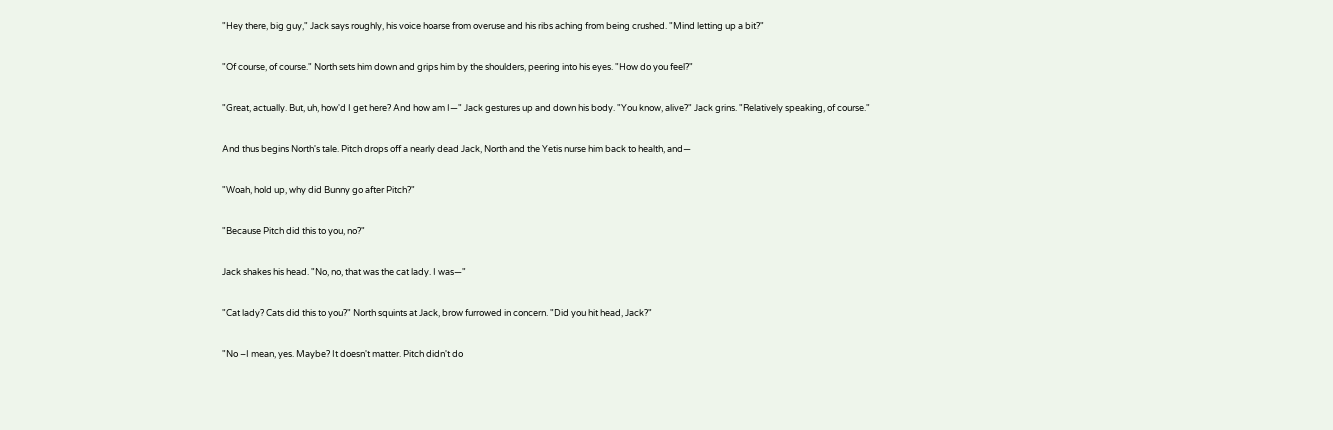"Hey there, big guy," Jack says roughly, his voice hoarse from overuse and his ribs aching from being crushed. "Mind letting up a bit?"


"Of course, of course." North sets him down and grips him by the shoulders, peering into his eyes. "How do you feel?"


"Great, actually. But, uh, how'd I get here? And how am I—" Jack gestures up and down his body. "You know, alive?" Jack grins. "Relatively speaking, of course."


And thus begins North's tale. Pitch drops off a nearly dead Jack, North and the Yetis nurse him back to health, and—


"Woah, hold up, why did Bunny go after Pitch?"


"Because Pitch did this to you, no?"


Jack shakes his head. "No, no, that was the cat lady. I was—"


"Cat lady? Cats did this to you?" North squints at Jack, brow furrowed in concern. "Did you hit head, Jack?"


"No –I mean, yes. Maybe? It doesn't matter. Pitch didn't do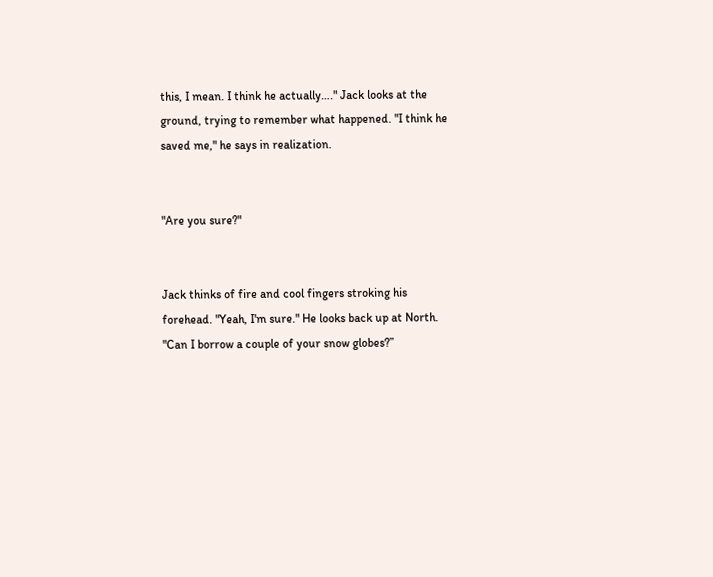this, I mean. I think he actually…." Jack looks at the ground, trying to remember what happened. "I think he saved me," he says in realization.


"Are you sure?"


Jack thinks of fire and cool fingers stroking his forehead. "Yeah, I'm sure." He looks back up at North. "Can I borrow a couple of your snow globes?”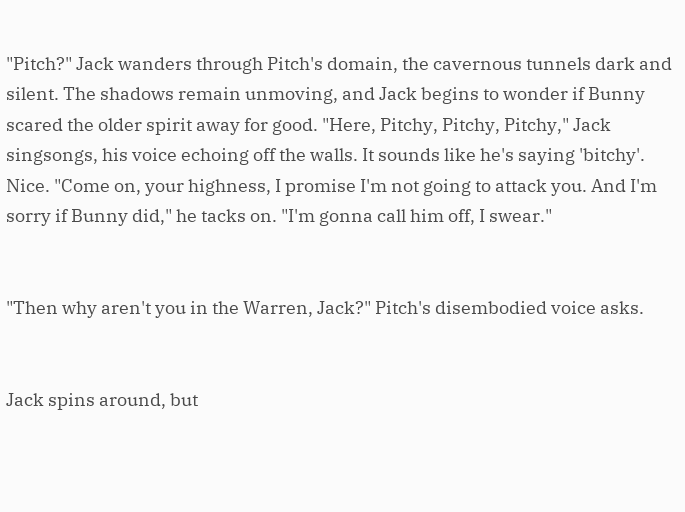"Pitch?" Jack wanders through Pitch's domain, the cavernous tunnels dark and silent. The shadows remain unmoving, and Jack begins to wonder if Bunny scared the older spirit away for good. "Here, Pitchy, Pitchy, Pitchy," Jack singsongs, his voice echoing off the walls. It sounds like he's saying 'bitchy'. Nice. "Come on, your highness, I promise I'm not going to attack you. And I'm sorry if Bunny did," he tacks on. "I'm gonna call him off, I swear."


"Then why aren't you in the Warren, Jack?" Pitch's disembodied voice asks.


Jack spins around, but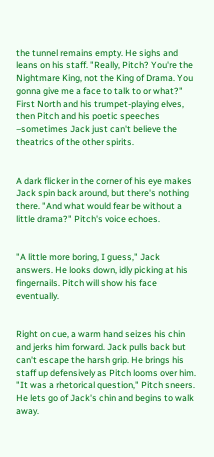the tunnel remains empty. He sighs and leans on his staff. "Really, Pitch? You're the Nightmare King, not the King of Drama. You gonna give me a face to talk to or what?" First North and his trumpet-playing elves, then Pitch and his poetic speeches –sometimes Jack just can't believe the theatrics of the other spirits.


A dark flicker in the corner of his eye makes Jack spin back around, but there's nothing there. "And what would fear be without a little drama?" Pitch's voice echoes.


"A little more boring, I guess," Jack answers. He looks down, idly picking at his fingernails. Pitch will show his face eventually.


Right on cue, a warm hand seizes his chin and jerks him forward. Jack pulls back but can't escape the harsh grip. He brings his staff up defensively as Pitch looms over him. "It was a rhetorical question," Pitch sneers. He lets go of Jack's chin and begins to walk away.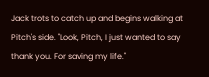Jack trots to catch up and begins walking at Pitch's side. "Look, Pitch, I just wanted to say thank you. For saving my life."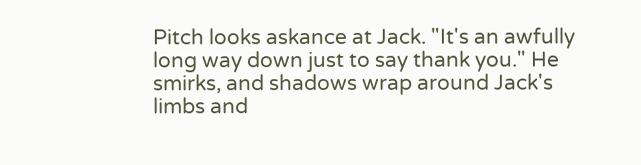Pitch looks askance at Jack. "It's an awfully long way down just to say thank you." He smirks, and shadows wrap around Jack's limbs and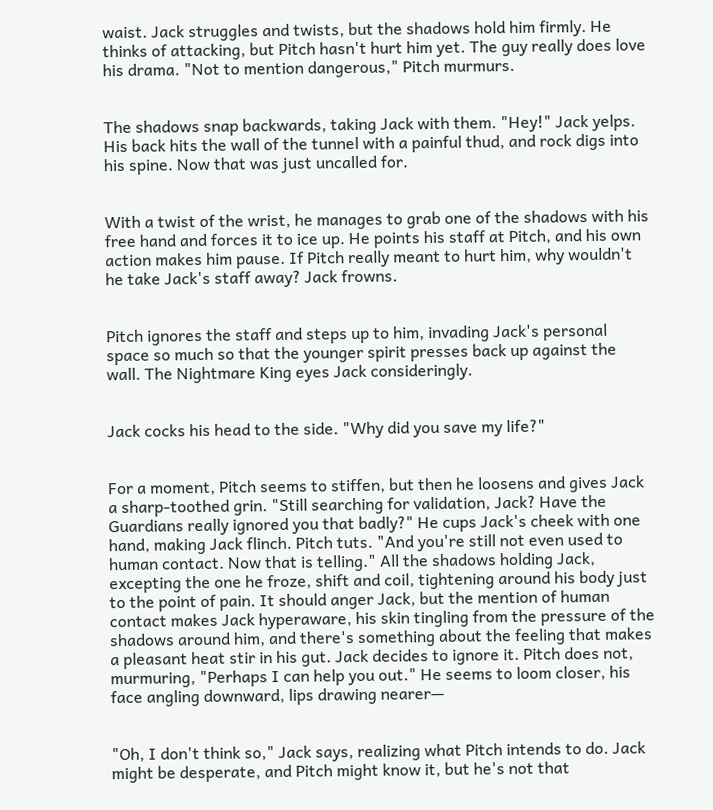waist. Jack struggles and twists, but the shadows hold him firmly. He thinks of attacking, but Pitch hasn't hurt him yet. The guy really does love his drama. "Not to mention dangerous," Pitch murmurs.


The shadows snap backwards, taking Jack with them. "Hey!" Jack yelps. His back hits the wall of the tunnel with a painful thud, and rock digs into his spine. Now that was just uncalled for.


With a twist of the wrist, he manages to grab one of the shadows with his free hand and forces it to ice up. He points his staff at Pitch, and his own action makes him pause. If Pitch really meant to hurt him, why wouldn't he take Jack's staff away? Jack frowns.


Pitch ignores the staff and steps up to him, invading Jack's personal space so much so that the younger spirit presses back up against the wall. The Nightmare King eyes Jack consideringly.


Jack cocks his head to the side. "Why did you save my life?"


For a moment, Pitch seems to stiffen, but then he loosens and gives Jack a sharp-toothed grin. "Still searching for validation, Jack? Have the Guardians really ignored you that badly?" He cups Jack's cheek with one hand, making Jack flinch. Pitch tuts. "And you're still not even used to human contact. Now that is telling." All the shadows holding Jack, excepting the one he froze, shift and coil, tightening around his body just to the point of pain. It should anger Jack, but the mention of human contact makes Jack hyperaware, his skin tingling from the pressure of the shadows around him, and there's something about the feeling that makes a pleasant heat stir in his gut. Jack decides to ignore it. Pitch does not, murmuring, "Perhaps I can help you out." He seems to loom closer, his face angling downward, lips drawing nearer—


"Oh, I don't think so," Jack says, realizing what Pitch intends to do. Jack might be desperate, and Pitch might know it, but he's not that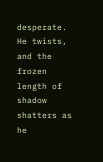desperate. He twists, and the frozen length of shadow shatters as he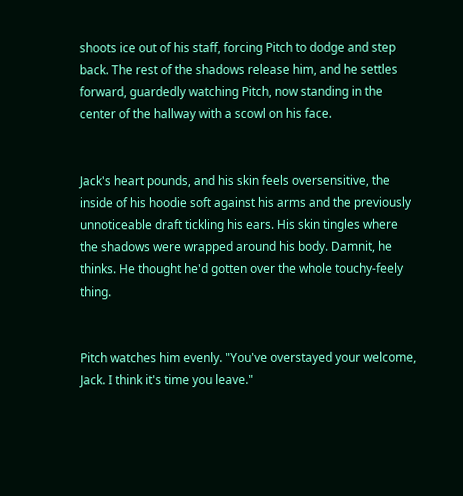shoots ice out of his staff, forcing Pitch to dodge and step back. The rest of the shadows release him, and he settles forward, guardedly watching Pitch, now standing in the center of the hallway with a scowl on his face.


Jack's heart pounds, and his skin feels oversensitive, the inside of his hoodie soft against his arms and the previously unnoticeable draft tickling his ears. His skin tingles where the shadows were wrapped around his body. Damnit, he thinks. He thought he'd gotten over the whole touchy-feely thing.


Pitch watches him evenly. "You've overstayed your welcome, Jack. I think it's time you leave."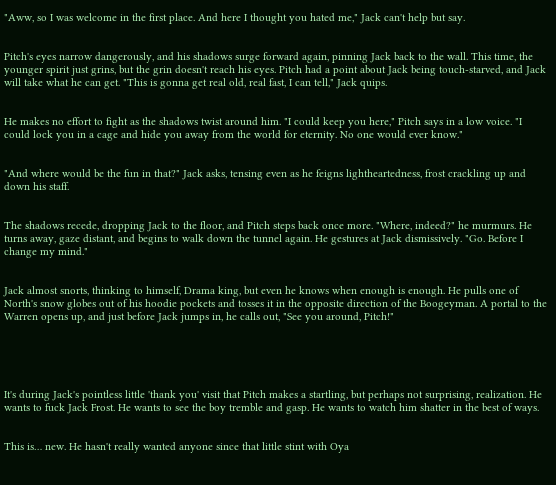"Aww, so I was welcome in the first place. And here I thought you hated me," Jack can't help but say.


Pitch's eyes narrow dangerously, and his shadows surge forward again, pinning Jack back to the wall. This time, the younger spirit just grins, but the grin doesn't reach his eyes. Pitch had a point about Jack being touch-starved, and Jack will take what he can get. "This is gonna get real old, real fast, I can tell," Jack quips.


He makes no effort to fight as the shadows twist around him. "I could keep you here," Pitch says in a low voice. "I could lock you in a cage and hide you away from the world for eternity. No one would ever know."


"And where would be the fun in that?" Jack asks, tensing even as he feigns lightheartedness, frost crackling up and down his staff.


The shadows recede, dropping Jack to the floor, and Pitch steps back once more. "Where, indeed?" he murmurs. He turns away, gaze distant, and begins to walk down the tunnel again. He gestures at Jack dismissively. "Go. Before I change my mind."


Jack almost snorts, thinking to himself, Drama king, but even he knows when enough is enough. He pulls one of North's snow globes out of his hoodie pockets and tosses it in the opposite direction of the Boogeyman. A portal to the Warren opens up, and just before Jack jumps in, he calls out, "See you around, Pitch!"





It's during Jack's pointless little 'thank you' visit that Pitch makes a startling, but perhaps not surprising, realization. He wants to fuck Jack Frost. He wants to see the boy tremble and gasp. He wants to watch him shatter in the best of ways.


This is… new. He hasn't really wanted anyone since that little stint with Oya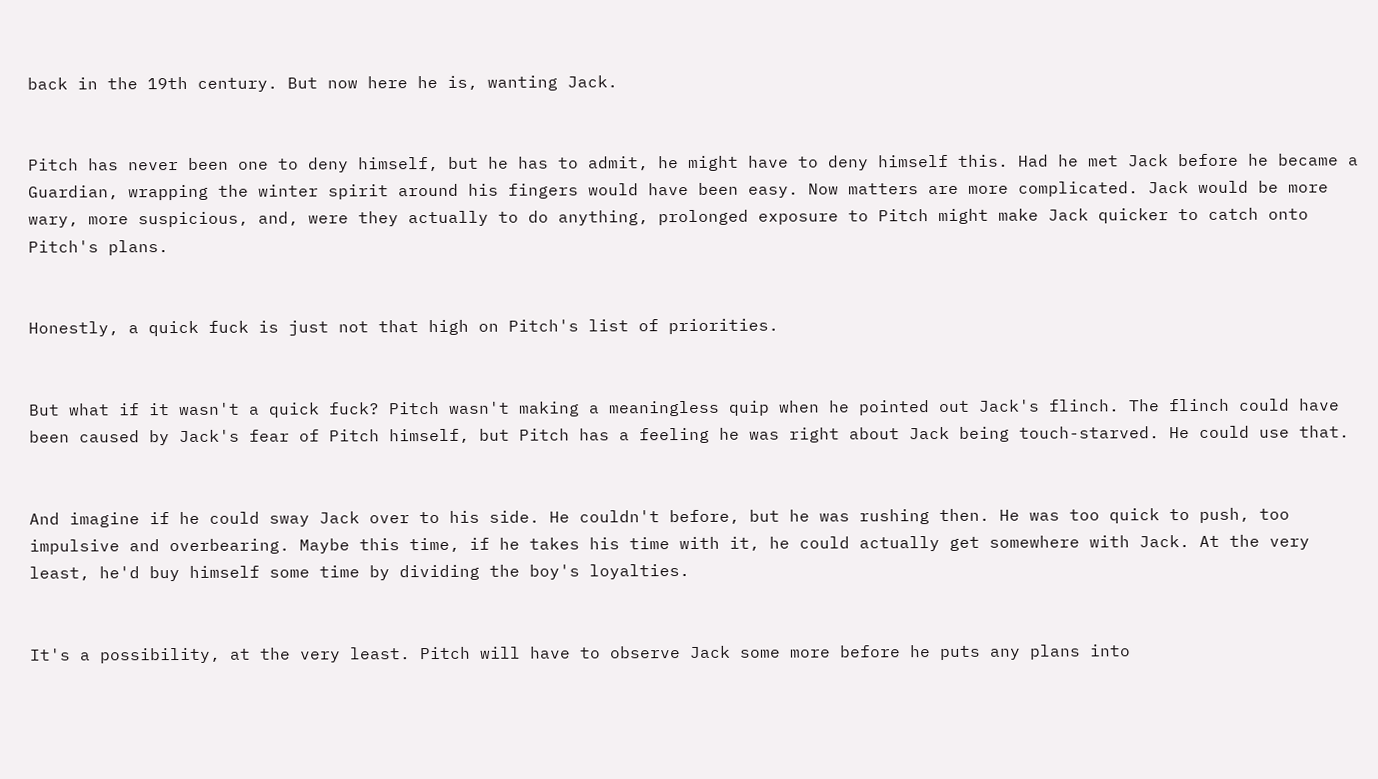back in the 19th century. But now here he is, wanting Jack.


Pitch has never been one to deny himself, but he has to admit, he might have to deny himself this. Had he met Jack before he became a Guardian, wrapping the winter spirit around his fingers would have been easy. Now matters are more complicated. Jack would be more wary, more suspicious, and, were they actually to do anything, prolonged exposure to Pitch might make Jack quicker to catch onto Pitch's plans.


Honestly, a quick fuck is just not that high on Pitch's list of priorities.


But what if it wasn't a quick fuck? Pitch wasn't making a meaningless quip when he pointed out Jack's flinch. The flinch could have been caused by Jack's fear of Pitch himself, but Pitch has a feeling he was right about Jack being touch-starved. He could use that.


And imagine if he could sway Jack over to his side. He couldn't before, but he was rushing then. He was too quick to push, too impulsive and overbearing. Maybe this time, if he takes his time with it, he could actually get somewhere with Jack. At the very least, he'd buy himself some time by dividing the boy's loyalties.


It's a possibility, at the very least. Pitch will have to observe Jack some more before he puts any plans into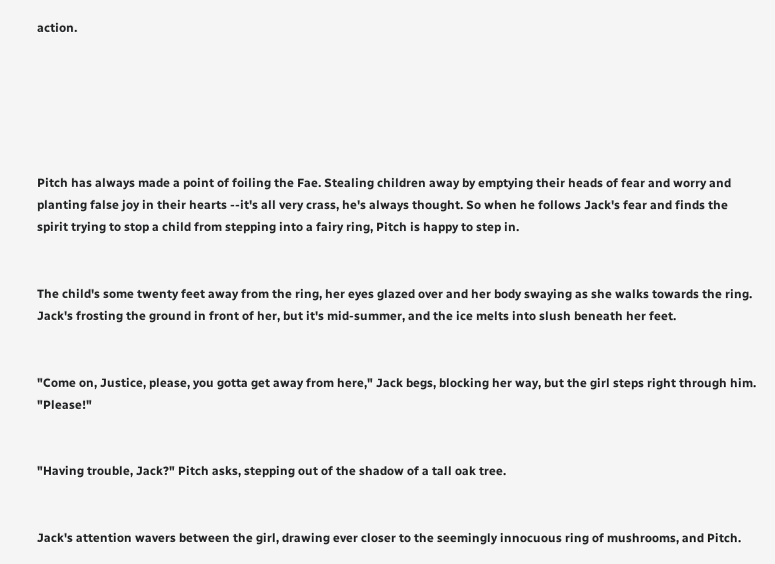action.






Pitch has always made a point of foiling the Fae. Stealing children away by emptying their heads of fear and worry and planting false joy in their hearts --it's all very crass, he's always thought. So when he follows Jack's fear and finds the spirit trying to stop a child from stepping into a fairy ring, Pitch is happy to step in.


The child's some twenty feet away from the ring, her eyes glazed over and her body swaying as she walks towards the ring. Jack's frosting the ground in front of her, but it's mid-summer, and the ice melts into slush beneath her feet.


"Come on, Justice, please, you gotta get away from here," Jack begs, blocking her way, but the girl steps right through him. "Please!"


"Having trouble, Jack?" Pitch asks, stepping out of the shadow of a tall oak tree.


Jack's attention wavers between the girl, drawing ever closer to the seemingly innocuous ring of mushrooms, and Pitch.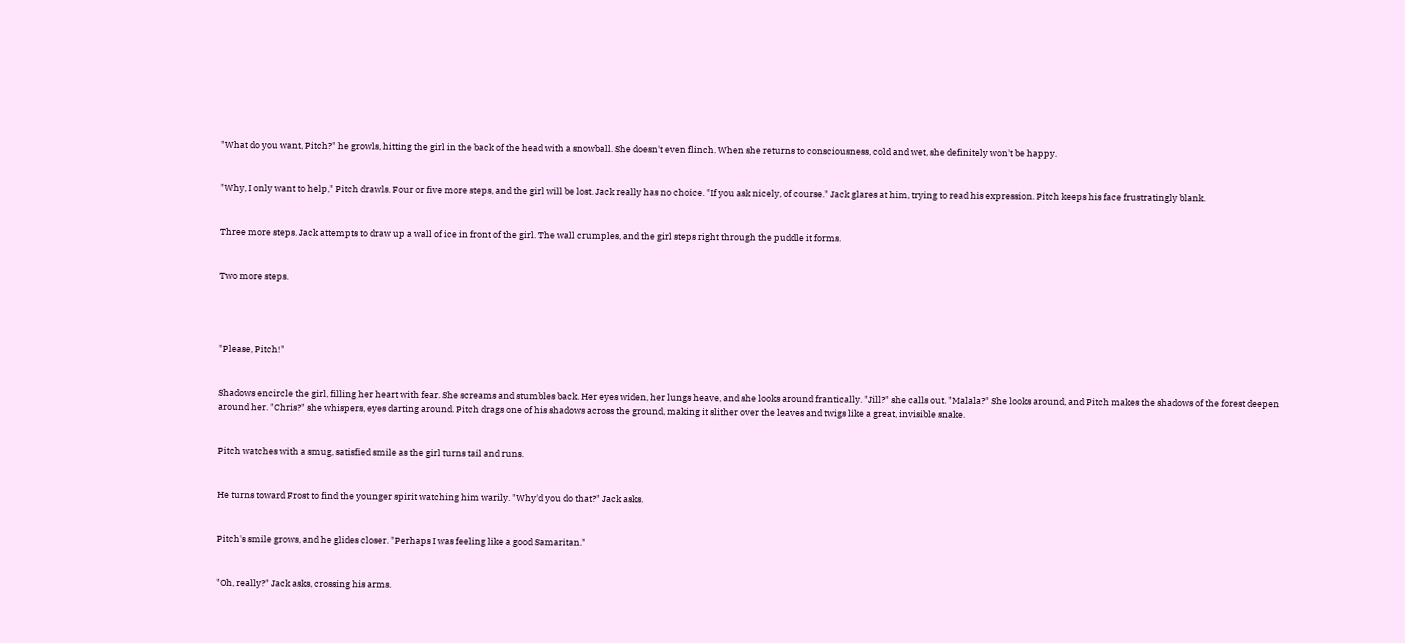"What do you want, Pitch?" he growls, hitting the girl in the back of the head with a snowball. She doesn't even flinch. When she returns to consciousness, cold and wet, she definitely won't be happy.


"Why, I only want to help," Pitch drawls. Four or five more steps, and the girl will be lost. Jack really has no choice. "If you ask nicely, of course." Jack glares at him, trying to read his expression. Pitch keeps his face frustratingly blank.


Three more steps. Jack attempts to draw up a wall of ice in front of the girl. The wall crumples, and the girl steps right through the puddle it forms.


Two more steps.




"Please, Pitch!"


Shadows encircle the girl, filling her heart with fear. She screams and stumbles back. Her eyes widen, her lungs heave, and she looks around frantically. "Jill?" she calls out. "Malala?" She looks around, and Pitch makes the shadows of the forest deepen around her. "Chris?" she whispers, eyes darting around. Pitch drags one of his shadows across the ground, making it slither over the leaves and twigs like a great, invisible snake.


Pitch watches with a smug, satisfied smile as the girl turns tail and runs.


He turns toward Frost to find the younger spirit watching him warily. "Why'd you do that?" Jack asks.


Pitch's smile grows, and he glides closer. "Perhaps I was feeling like a good Samaritan."


"Oh, really?" Jack asks, crossing his arms.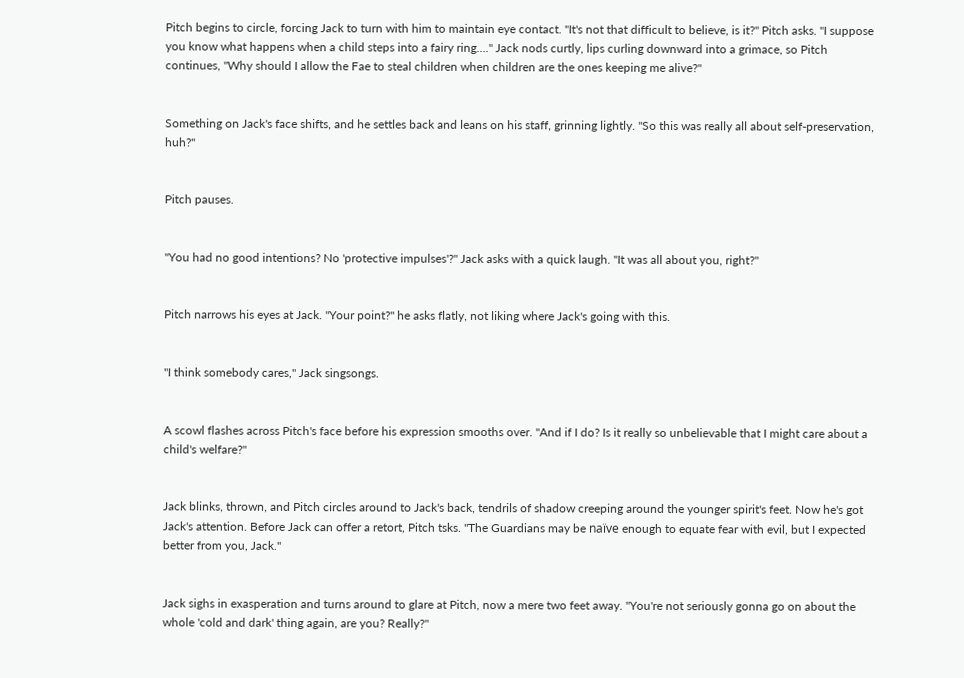Pitch begins to circle, forcing Jack to turn with him to maintain eye contact. "It's not that difficult to believe, is it?" Pitch asks. "I suppose you know what happens when a child steps into a fairy ring…." Jack nods curtly, lips curling downward into a grimace, so Pitch continues, "Why should I allow the Fae to steal children when children are the ones keeping me alive?"


Something on Jack's face shifts, and he settles back and leans on his staff, grinning lightly. "So this was really all about self-preservation, huh?"


Pitch pauses.


"You had no good intentions? No 'protective impulses'?" Jack asks with a quick laugh. "It was all about you, right?"


Pitch narrows his eyes at Jack. "Your point?" he asks flatly, not liking where Jack's going with this.


"I think somebody cares," Jack singsongs.


A scowl flashes across Pitch's face before his expression smooths over. "And if I do? Is it really so unbelievable that I might care about a child's welfare?"


Jack blinks, thrown, and Pitch circles around to Jack's back, tendrils of shadow creeping around the younger spirit's feet. Now he's got Jack's attention. Before Jack can offer a retort, Pitch tsks. "The Guardians may be naïve enough to equate fear with evil, but I expected better from you, Jack."


Jack sighs in exasperation and turns around to glare at Pitch, now a mere two feet away. "You're not seriously gonna go on about the whole 'cold and dark' thing again, are you? Really?"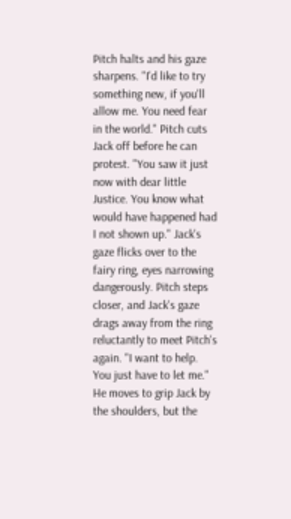Pitch halts and his gaze sharpens. "I'd like to try something new, if you'll allow me. You need fear in the world." Pitch cuts Jack off before he can protest. "You saw it just now with dear little Justice. You know what would have happened had I not shown up." Jack's gaze flicks over to the fairy ring, eyes narrowing dangerously. Pitch steps closer, and Jack's gaze drags away from the ring reluctantly to meet Pitch's again. "I want to help. You just have to let me." He moves to grip Jack by the shoulders, but the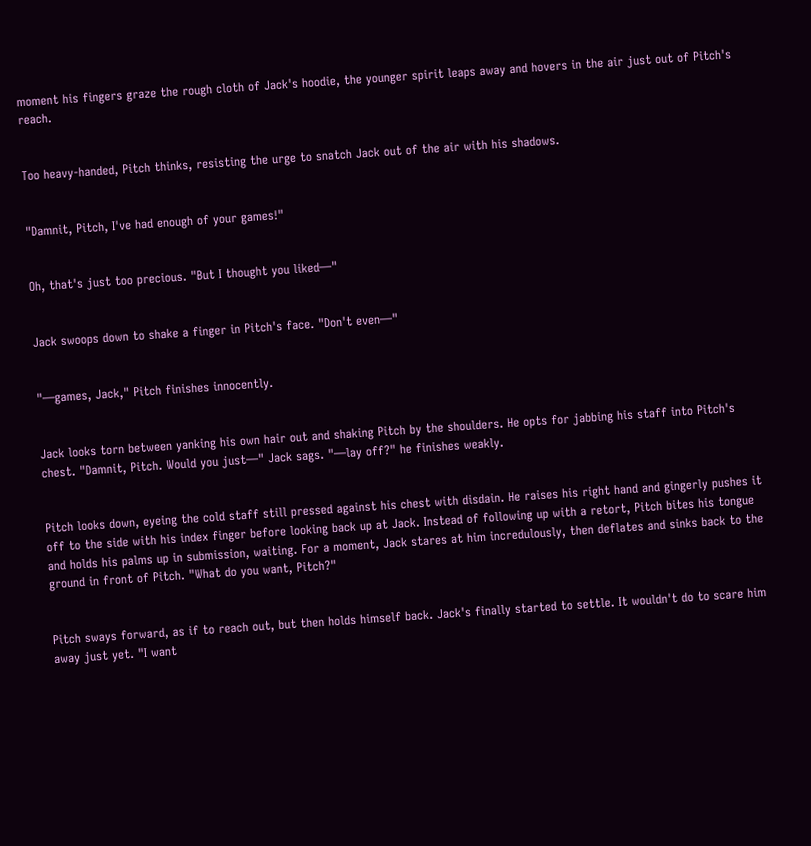moment his fingers graze the rough cloth of Jack's hoodie, the younger spirit leaps away and hovers in the air just out of Pitch's reach.


Too heavy-handed, Pitch thinks, resisting the urge to snatch Jack out of the air with his shadows.


"Damnit, Pitch, I've had enough of your games!"


Oh, that's just too precious. "But I thought you liked—"


Jack swoops down to shake a finger in Pitch's face. "Don't even—"


"—games, Jack," Pitch finishes innocently.


Jack looks torn between yanking his own hair out and shaking Pitch by the shoulders. He opts for jabbing his staff into Pitch's chest. "Damnit, Pitch. Would you just—" Jack sags. "—lay off?" he finishes weakly.


Pitch looks down, eyeing the cold staff still pressed against his chest with disdain. He raises his right hand and gingerly pushes it off to the side with his index finger before looking back up at Jack. Instead of following up with a retort, Pitch bites his tongue and holds his palms up in submission, waiting. For a moment, Jack stares at him incredulously, then deflates and sinks back to the ground in front of Pitch. "What do you want, Pitch?"


Pitch sways forward, as if to reach out, but then holds himself back. Jack's finally started to settle. It wouldn't do to scare him away just yet. "I want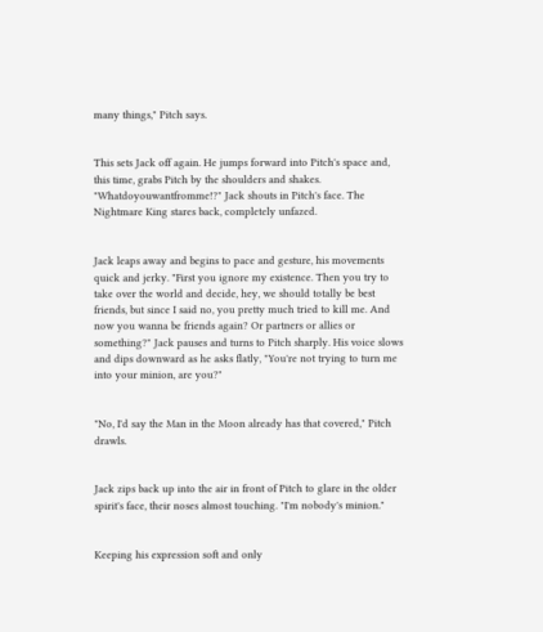many things," Pitch says.


This sets Jack off again. He jumps forward into Pitch's space and, this time, grabs Pitch by the shoulders and shakes. "Whatdoyouwantfromme!?" Jack shouts in Pitch's face. The Nightmare King stares back, completely unfazed.


Jack leaps away and begins to pace and gesture, his movements quick and jerky. "First you ignore my existence. Then you try to take over the world and decide, hey, we should totally be best friends, but since I said no, you pretty much tried to kill me. And now you wanna be friends again? Or partners or allies or something?" Jack pauses and turns to Pitch sharply. His voice slows and dips downward as he asks flatly, "You're not trying to turn me into your minion, are you?"


"No, I'd say the Man in the Moon already has that covered," Pitch drawls.


Jack zips back up into the air in front of Pitch to glare in the older spirit's face, their noses almost touching. "I'm nobody's minion."


Keeping his expression soft and only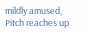mildly amused, Pitch reaches up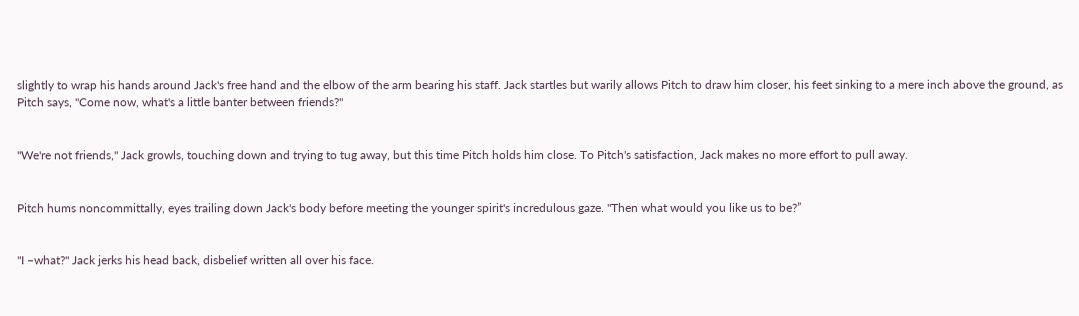slightly to wrap his hands around Jack's free hand and the elbow of the arm bearing his staff. Jack startles but warily allows Pitch to draw him closer, his feet sinking to a mere inch above the ground, as Pitch says, "Come now, what's a little banter between friends?"


"We're not friends," Jack growls, touching down and trying to tug away, but this time Pitch holds him close. To Pitch's satisfaction, Jack makes no more effort to pull away.


Pitch hums noncommittally, eyes trailing down Jack's body before meeting the younger spirit's incredulous gaze. "Then what would you like us to be?”


"I –what?" Jack jerks his head back, disbelief written all over his face.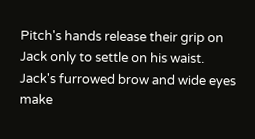Pitch's hands release their grip on Jack only to settle on his waist. Jack's furrowed brow and wide eyes make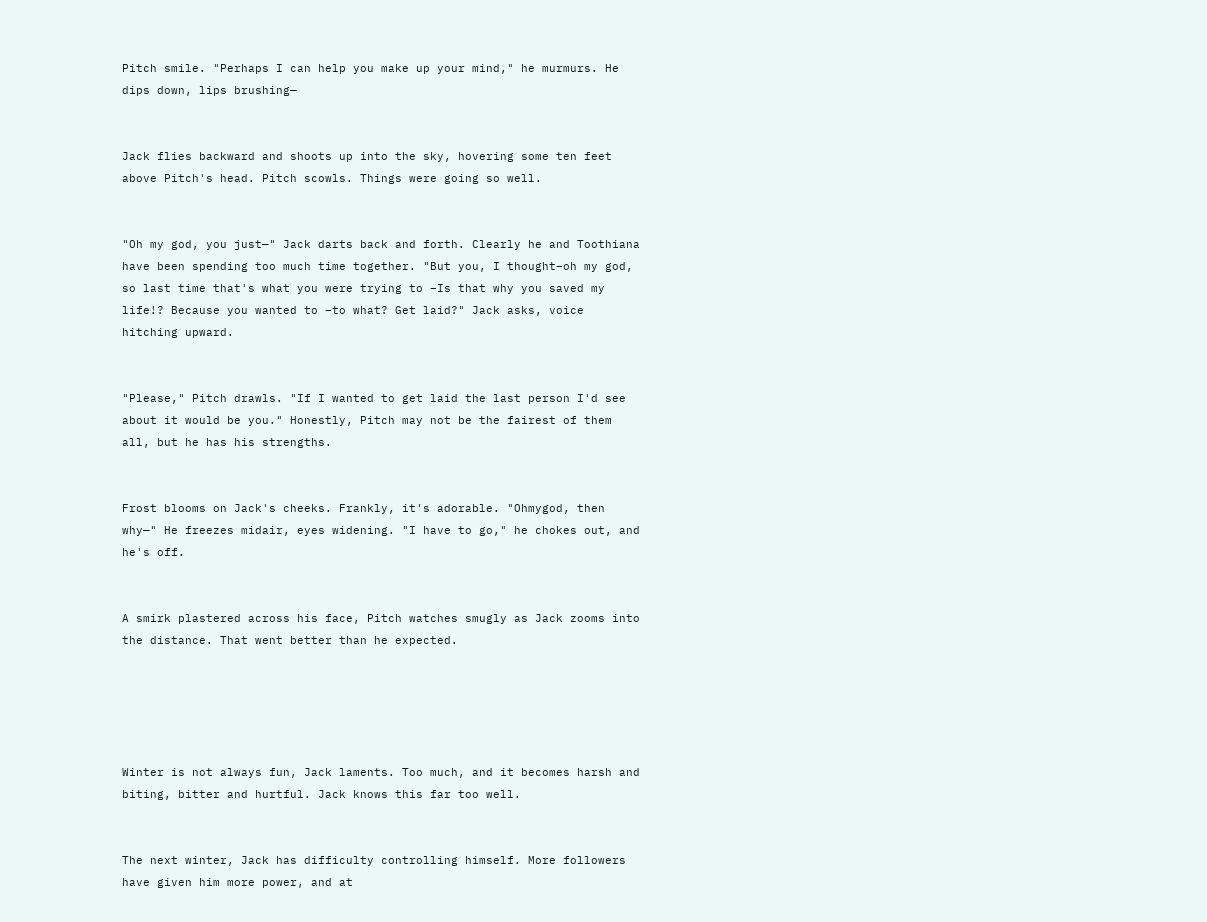Pitch smile. "Perhaps I can help you make up your mind," he murmurs. He dips down, lips brushing—


Jack flies backward and shoots up into the sky, hovering some ten feet above Pitch's head. Pitch scowls. Things were going so well.


"Oh my god, you just—" Jack darts back and forth. Clearly he and Toothiana have been spending too much time together. "But you, I thought–oh my god, so last time that's what you were trying to –Is that why you saved my life!? Because you wanted to –to what? Get laid?" Jack asks, voice hitching upward.


"Please," Pitch drawls. "If I wanted to get laid the last person I'd see about it would be you." Honestly, Pitch may not be the fairest of them all, but he has his strengths.


Frost blooms on Jack's cheeks. Frankly, it's adorable. "Ohmygod, then why—" He freezes midair, eyes widening. "I have to go," he chokes out, and he's off.


A smirk plastered across his face, Pitch watches smugly as Jack zooms into the distance. That went better than he expected.





Winter is not always fun, Jack laments. Too much, and it becomes harsh and biting, bitter and hurtful. Jack knows this far too well.


The next winter, Jack has difficulty controlling himself. More followers have given him more power, and at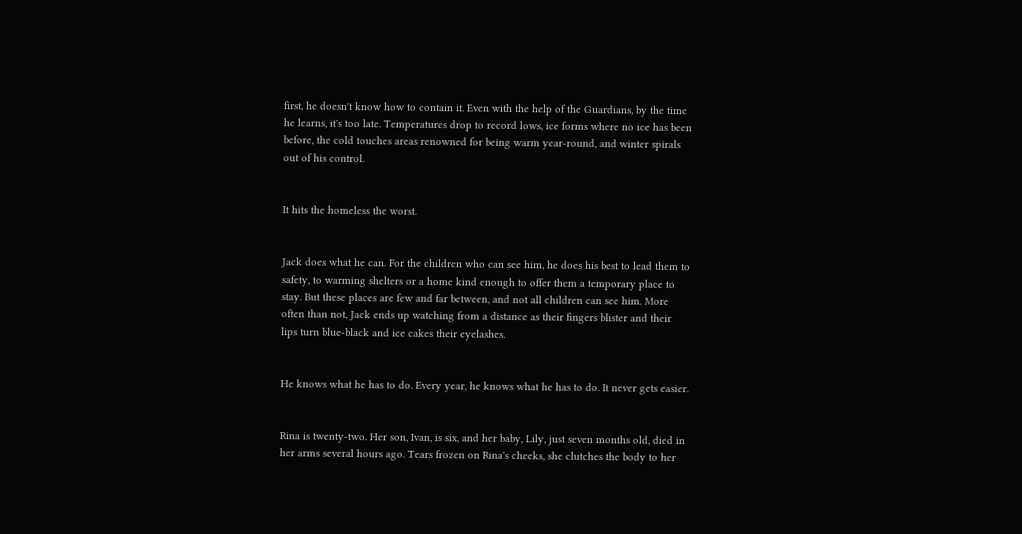first, he doesn't know how to contain it. Even with the help of the Guardians, by the time he learns, it's too late. Temperatures drop to record lows, ice forms where no ice has been before, the cold touches areas renowned for being warm year-round, and winter spirals out of his control.


It hits the homeless the worst.


Jack does what he can. For the children who can see him, he does his best to lead them to safety, to warming shelters or a home kind enough to offer them a temporary place to stay. But these places are few and far between, and not all children can see him. More often than not, Jack ends up watching from a distance as their fingers blister and their lips turn blue-black and ice cakes their eyelashes.


He knows what he has to do. Every year, he knows what he has to do. It never gets easier.


Rina is twenty-two. Her son, Ivan, is six, and her baby, Lily, just seven months old, died in her arms several hours ago. Tears frozen on Rina's cheeks, she clutches the body to her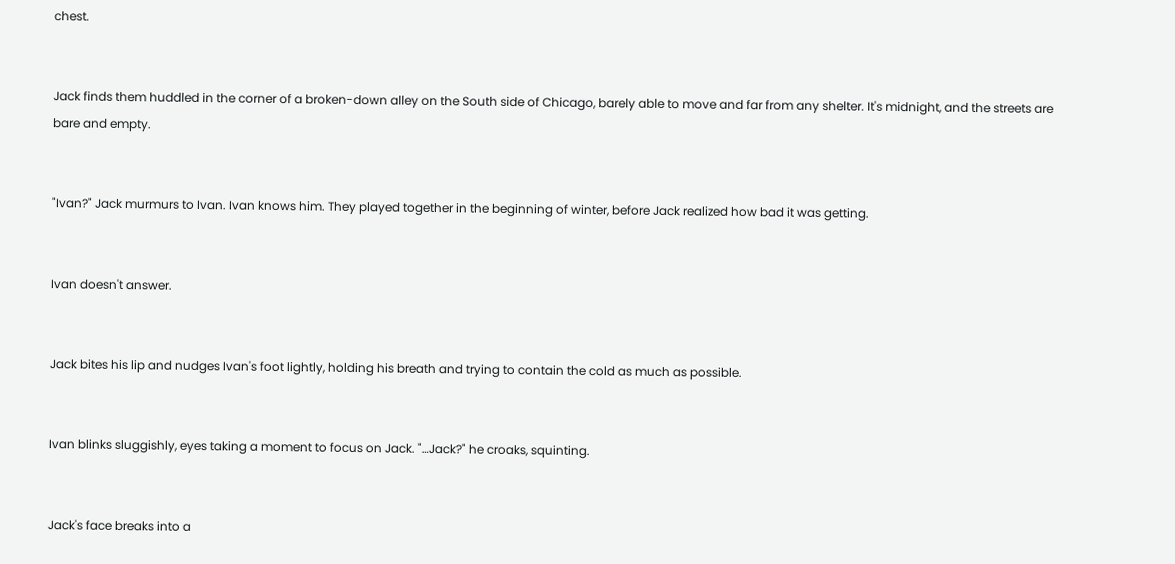chest.


Jack finds them huddled in the corner of a broken-down alley on the South side of Chicago, barely able to move and far from any shelter. It's midnight, and the streets are bare and empty.


"Ivan?" Jack murmurs to Ivan. Ivan knows him. They played together in the beginning of winter, before Jack realized how bad it was getting.


Ivan doesn't answer.


Jack bites his lip and nudges Ivan's foot lightly, holding his breath and trying to contain the cold as much as possible.


Ivan blinks sluggishly, eyes taking a moment to focus on Jack. "…Jack?" he croaks, squinting.


Jack's face breaks into a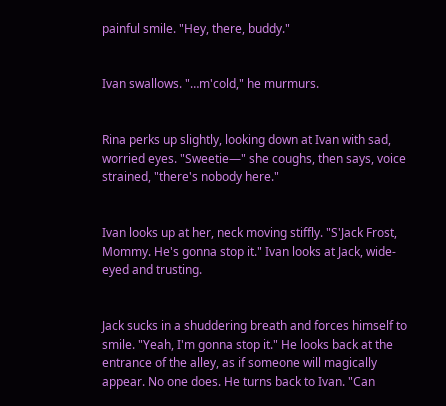painful smile. "Hey, there, buddy."


Ivan swallows. "…m'cold," he murmurs.


Rina perks up slightly, looking down at Ivan with sad, worried eyes. "Sweetie—" she coughs, then says, voice strained, "there's nobody here."


Ivan looks up at her, neck moving stiffly. "S'Jack Frost, Mommy. He's gonna stop it." Ivan looks at Jack, wide-eyed and trusting.


Jack sucks in a shuddering breath and forces himself to smile. "Yeah, I'm gonna stop it." He looks back at the entrance of the alley, as if someone will magically appear. No one does. He turns back to Ivan. "Can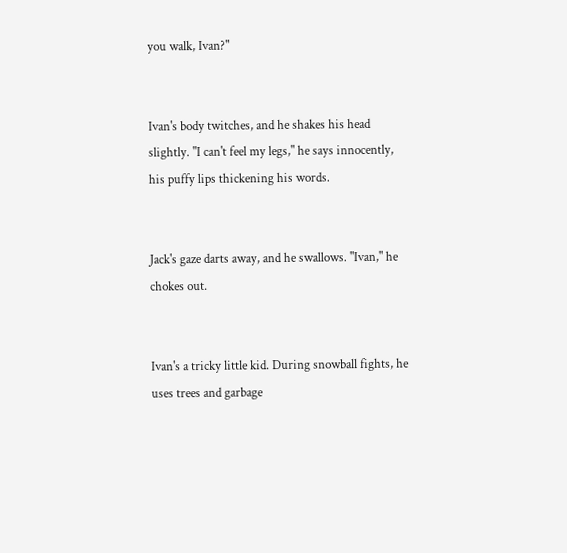you walk, Ivan?"


Ivan's body twitches, and he shakes his head slightly. "I can't feel my legs," he says innocently, his puffy lips thickening his words.


Jack's gaze darts away, and he swallows. "Ivan," he chokes out.


Ivan's a tricky little kid. During snowball fights, he uses trees and garbage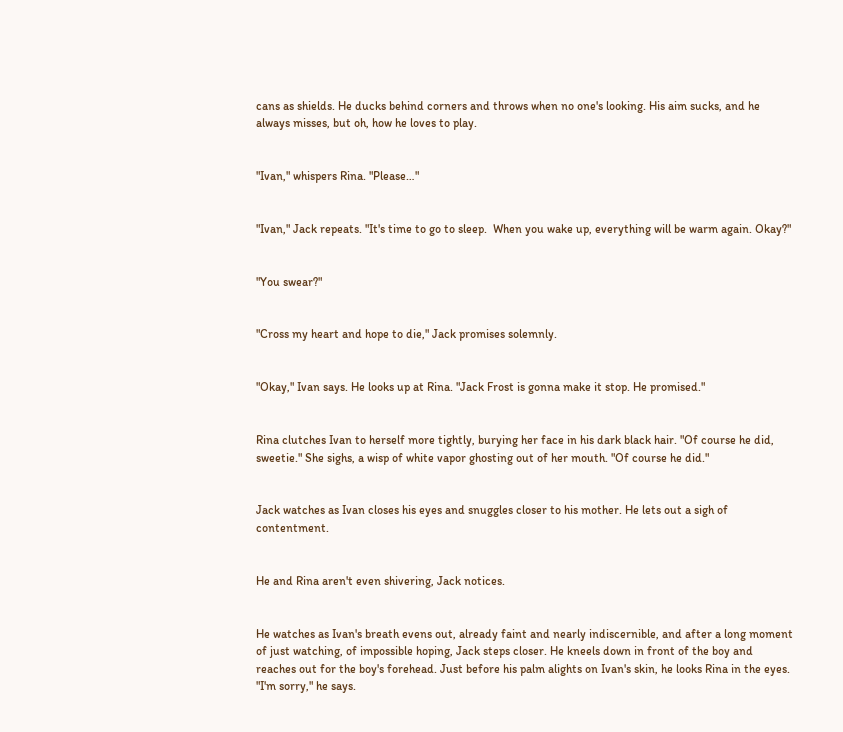cans as shields. He ducks behind corners and throws when no one's looking. His aim sucks, and he always misses, but oh, how he loves to play.


"Ivan," whispers Rina. "Please…"


"Ivan," Jack repeats. "It's time to go to sleep.  When you wake up, everything will be warm again. Okay?"


"You swear?"


"Cross my heart and hope to die," Jack promises solemnly.


"Okay," Ivan says. He looks up at Rina. "Jack Frost is gonna make it stop. He promised."


Rina clutches Ivan to herself more tightly, burying her face in his dark black hair. "Of course he did, sweetie." She sighs, a wisp of white vapor ghosting out of her mouth. "Of course he did."


Jack watches as Ivan closes his eyes and snuggles closer to his mother. He lets out a sigh of contentment.


He and Rina aren't even shivering, Jack notices.


He watches as Ivan's breath evens out, already faint and nearly indiscernible, and after a long moment of just watching, of impossible hoping, Jack steps closer. He kneels down in front of the boy and reaches out for the boy's forehead. Just before his palm alights on Ivan's skin, he looks Rina in the eyes. "I'm sorry," he says.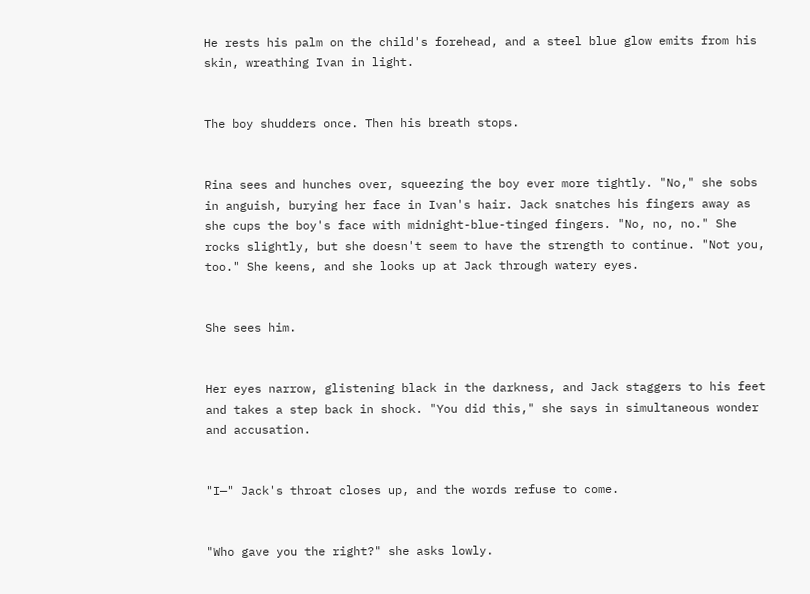He rests his palm on the child's forehead, and a steel blue glow emits from his skin, wreathing Ivan in light.


The boy shudders once. Then his breath stops.


Rina sees and hunches over, squeezing the boy ever more tightly. "No," she sobs in anguish, burying her face in Ivan's hair. Jack snatches his fingers away as she cups the boy's face with midnight-blue-tinged fingers. "No, no, no." She rocks slightly, but she doesn't seem to have the strength to continue. "Not you, too." She keens, and she looks up at Jack through watery eyes.


She sees him.


Her eyes narrow, glistening black in the darkness, and Jack staggers to his feet and takes a step back in shock. "You did this," she says in simultaneous wonder and accusation.


"I—" Jack's throat closes up, and the words refuse to come.


"Who gave you the right?" she asks lowly.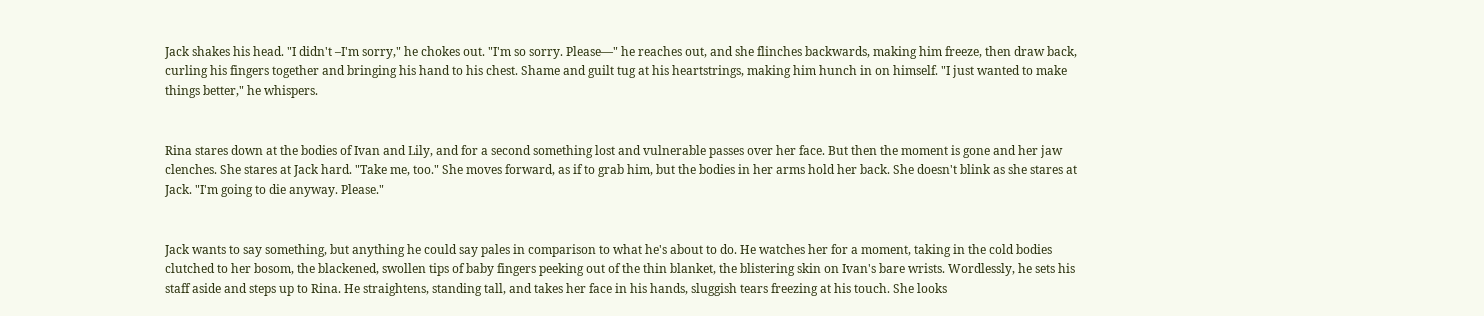Jack shakes his head. "I didn't –I'm sorry," he chokes out. "I'm so sorry. Please—" he reaches out, and she flinches backwards, making him freeze, then draw back, curling his fingers together and bringing his hand to his chest. Shame and guilt tug at his heartstrings, making him hunch in on himself. "I just wanted to make things better," he whispers.


Rina stares down at the bodies of Ivan and Lily, and for a second something lost and vulnerable passes over her face. But then the moment is gone and her jaw clenches. She stares at Jack hard. "Take me, too." She moves forward, as if to grab him, but the bodies in her arms hold her back. She doesn't blink as she stares at Jack. "I'm going to die anyway. Please."


Jack wants to say something, but anything he could say pales in comparison to what he's about to do. He watches her for a moment, taking in the cold bodies clutched to her bosom, the blackened, swollen tips of baby fingers peeking out of the thin blanket, the blistering skin on Ivan's bare wrists. Wordlessly, he sets his staff aside and steps up to Rina. He straightens, standing tall, and takes her face in his hands, sluggish tears freezing at his touch. She looks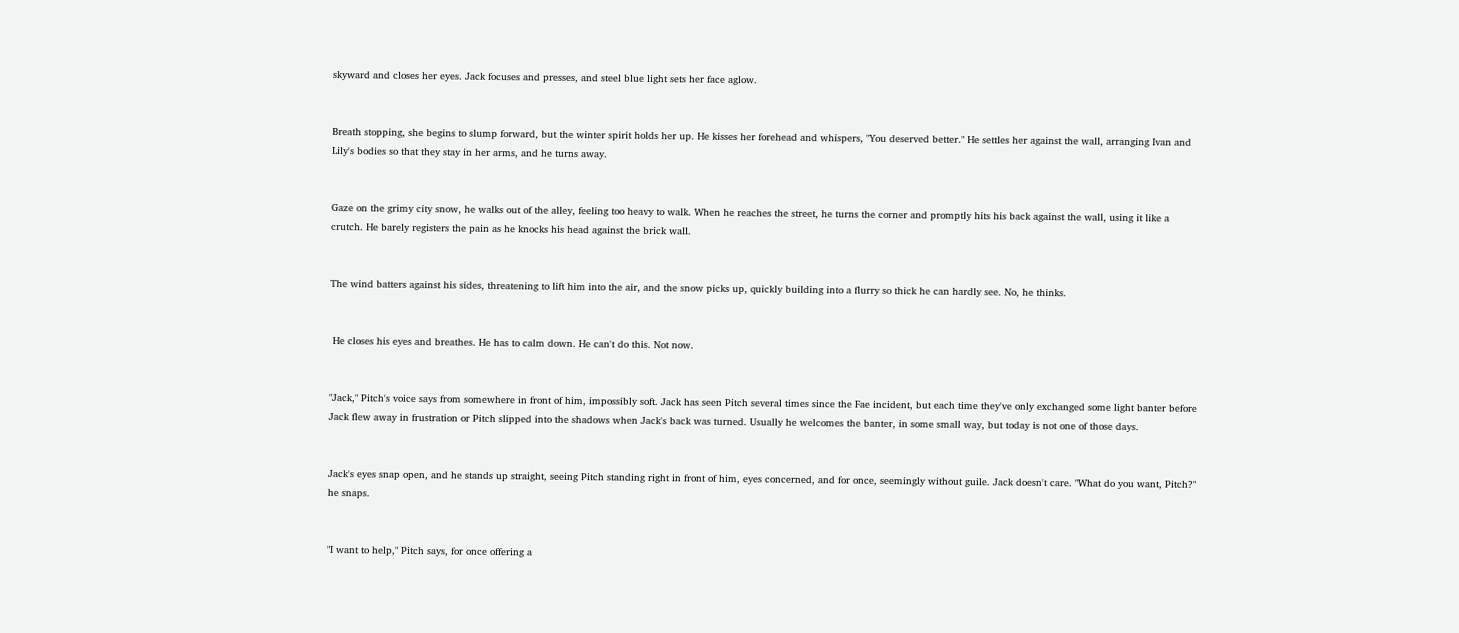skyward and closes her eyes. Jack focuses and presses, and steel blue light sets her face aglow.


Breath stopping, she begins to slump forward, but the winter spirit holds her up. He kisses her forehead and whispers, "You deserved better." He settles her against the wall, arranging Ivan and Lily's bodies so that they stay in her arms, and he turns away.


Gaze on the grimy city snow, he walks out of the alley, feeling too heavy to walk. When he reaches the street, he turns the corner and promptly hits his back against the wall, using it like a crutch. He barely registers the pain as he knocks his head against the brick wall.


The wind batters against his sides, threatening to lift him into the air, and the snow picks up, quickly building into a flurry so thick he can hardly see. No, he thinks.


 He closes his eyes and breathes. He has to calm down. He can't do this. Not now.


"Jack," Pitch's voice says from somewhere in front of him, impossibly soft. Jack has seen Pitch several times since the Fae incident, but each time they've only exchanged some light banter before Jack flew away in frustration or Pitch slipped into the shadows when Jack's back was turned. Usually he welcomes the banter, in some small way, but today is not one of those days.


Jack's eyes snap open, and he stands up straight, seeing Pitch standing right in front of him, eyes concerned, and for once, seemingly without guile. Jack doesn't care. "What do you want, Pitch?" he snaps.


"I want to help," Pitch says, for once offering a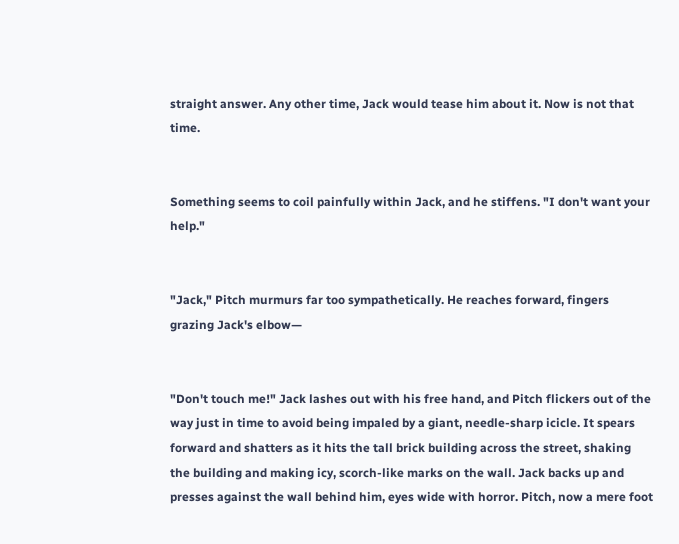straight answer. Any other time, Jack would tease him about it. Now is not that time.


Something seems to coil painfully within Jack, and he stiffens. "I don't want your help."


"Jack," Pitch murmurs far too sympathetically. He reaches forward, fingers grazing Jack's elbow—


"Don't touch me!" Jack lashes out with his free hand, and Pitch flickers out of the way just in time to avoid being impaled by a giant, needle-sharp icicle. It spears forward and shatters as it hits the tall brick building across the street, shaking the building and making icy, scorch-like marks on the wall. Jack backs up and presses against the wall behind him, eyes wide with horror. Pitch, now a mere foot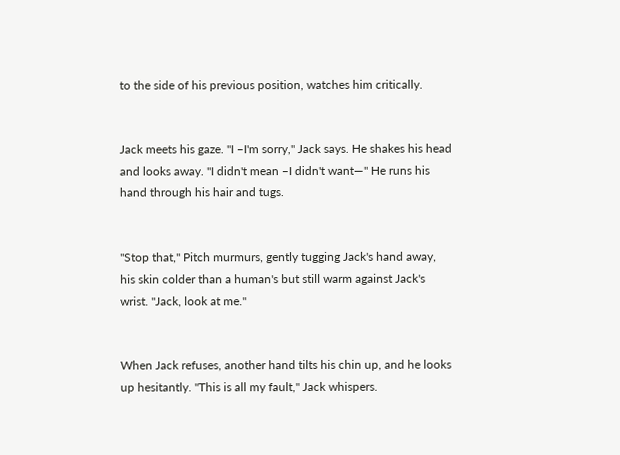to the side of his previous position, watches him critically.


Jack meets his gaze. "I –I'm sorry," Jack says. He shakes his head and looks away. "I didn't mean –I didn't want—" He runs his hand through his hair and tugs.


"Stop that," Pitch murmurs, gently tugging Jack's hand away, his skin colder than a human's but still warm against Jack's wrist. "Jack, look at me."


When Jack refuses, another hand tilts his chin up, and he looks up hesitantly. "This is all my fault," Jack whispers.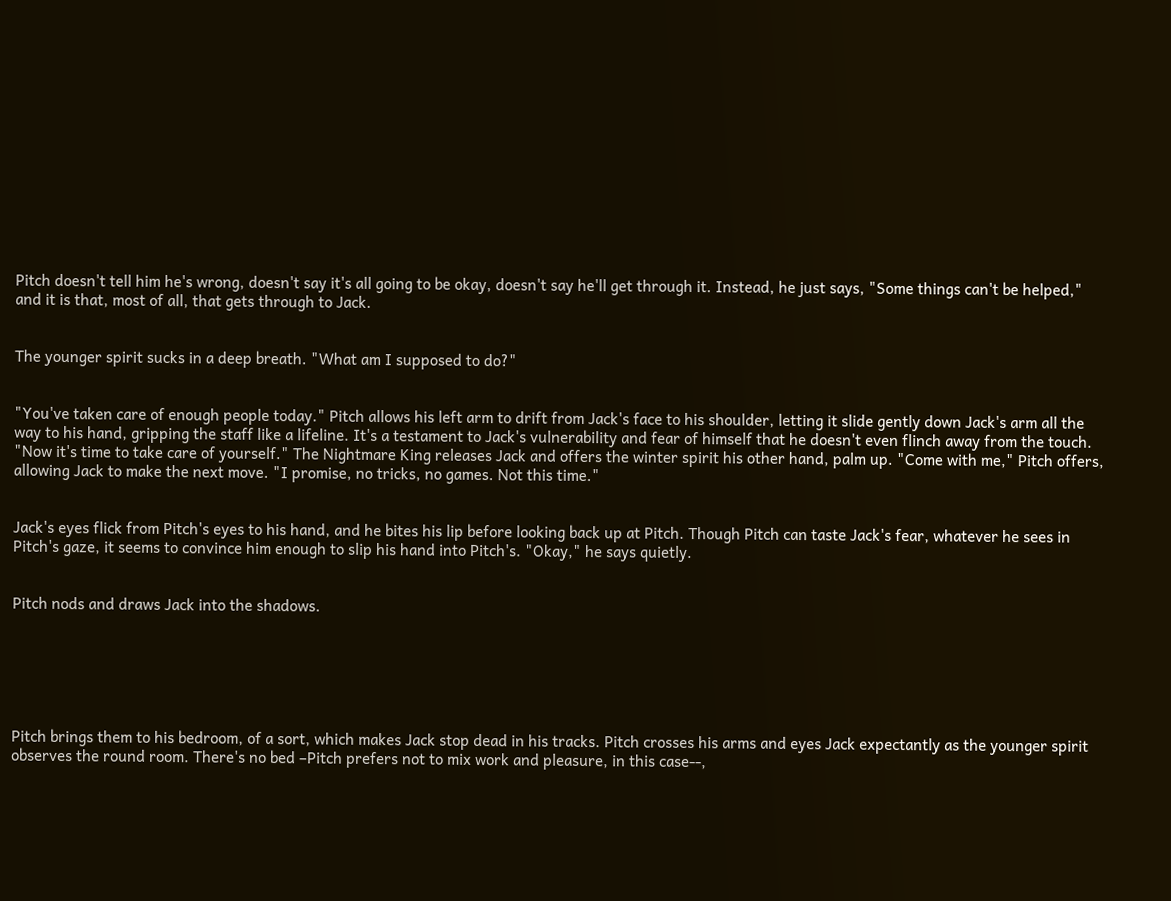Pitch doesn't tell him he's wrong, doesn't say it's all going to be okay, doesn't say he'll get through it. Instead, he just says, "Some things can't be helped," and it is that, most of all, that gets through to Jack.


The younger spirit sucks in a deep breath. "What am I supposed to do?"


"You've taken care of enough people today." Pitch allows his left arm to drift from Jack's face to his shoulder, letting it slide gently down Jack's arm all the way to his hand, gripping the staff like a lifeline. It's a testament to Jack's vulnerability and fear of himself that he doesn't even flinch away from the touch. "Now it's time to take care of yourself." The Nightmare King releases Jack and offers the winter spirit his other hand, palm up. "Come with me," Pitch offers, allowing Jack to make the next move. "I promise, no tricks, no games. Not this time."


Jack's eyes flick from Pitch's eyes to his hand, and he bites his lip before looking back up at Pitch. Though Pitch can taste Jack's fear, whatever he sees in Pitch's gaze, it seems to convince him enough to slip his hand into Pitch's. "Okay," he says quietly.


Pitch nods and draws Jack into the shadows.






Pitch brings them to his bedroom, of a sort, which makes Jack stop dead in his tracks. Pitch crosses his arms and eyes Jack expectantly as the younger spirit observes the round room. There's no bed –Pitch prefers not to mix work and pleasure, in this case--,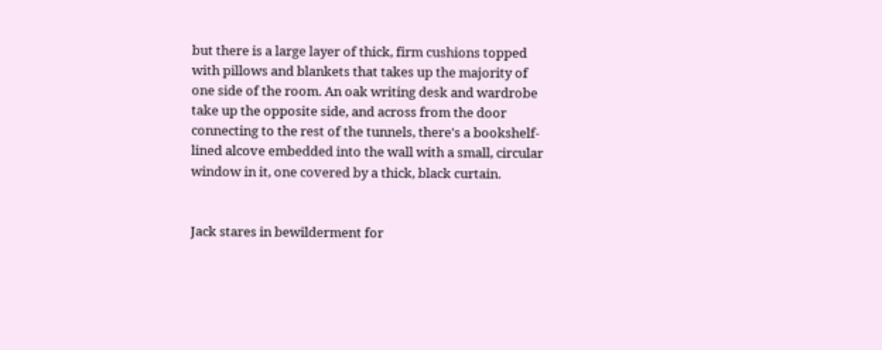but there is a large layer of thick, firm cushions topped with pillows and blankets that takes up the majority of one side of the room. An oak writing desk and wardrobe take up the opposite side, and across from the door connecting to the rest of the tunnels, there's a bookshelf-lined alcove embedded into the wall with a small, circular window in it, one covered by a thick, black curtain.


Jack stares in bewilderment for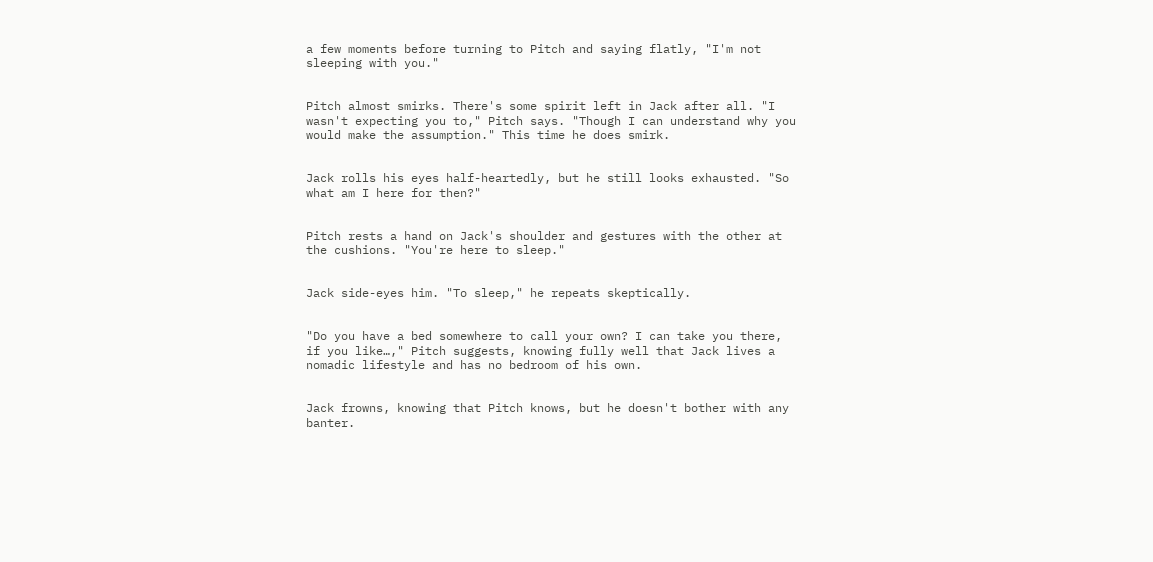a few moments before turning to Pitch and saying flatly, "I'm not sleeping with you."


Pitch almost smirks. There's some spirit left in Jack after all. "I wasn't expecting you to," Pitch says. "Though I can understand why you would make the assumption." This time he does smirk.


Jack rolls his eyes half-heartedly, but he still looks exhausted. "So what am I here for then?"


Pitch rests a hand on Jack's shoulder and gestures with the other at the cushions. "You're here to sleep."


Jack side-eyes him. "To sleep," he repeats skeptically.


"Do you have a bed somewhere to call your own? I can take you there, if you like…," Pitch suggests, knowing fully well that Jack lives a nomadic lifestyle and has no bedroom of his own.


Jack frowns, knowing that Pitch knows, but he doesn't bother with any banter.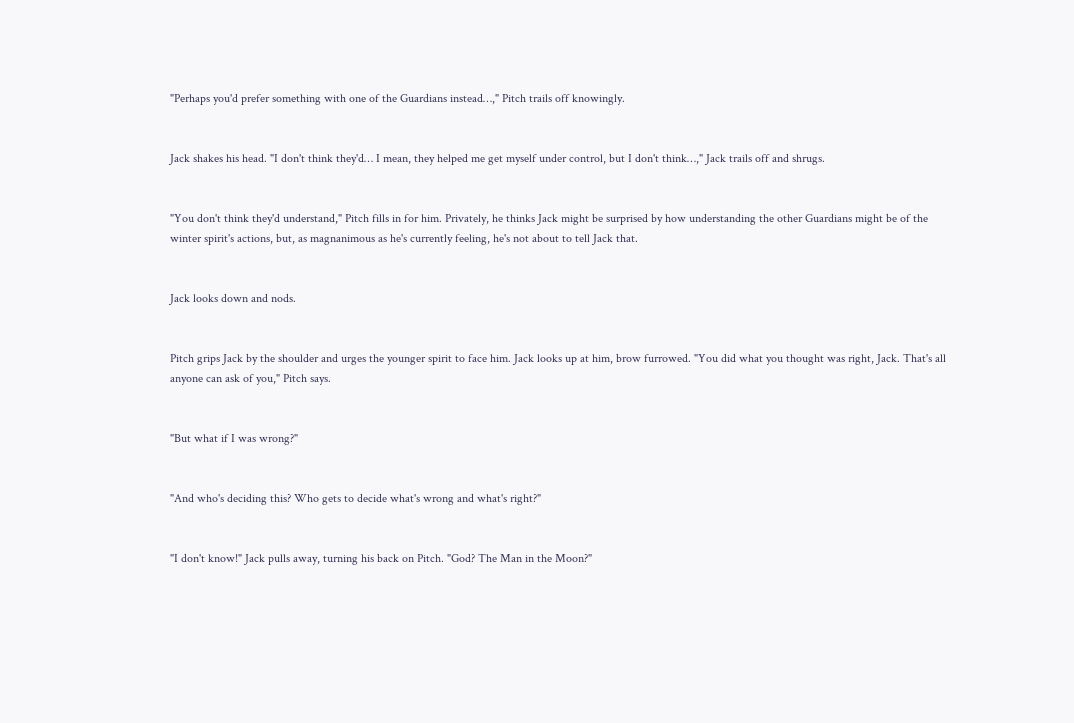"Perhaps you'd prefer something with one of the Guardians instead…," Pitch trails off knowingly.


Jack shakes his head. "I don't think they'd… I mean, they helped me get myself under control, but I don't think…," Jack trails off and shrugs.


"You don't think they'd understand," Pitch fills in for him. Privately, he thinks Jack might be surprised by how understanding the other Guardians might be of the winter spirit's actions, but, as magnanimous as he's currently feeling, he's not about to tell Jack that.


Jack looks down and nods.


Pitch grips Jack by the shoulder and urges the younger spirit to face him. Jack looks up at him, brow furrowed. "You did what you thought was right, Jack. That's all anyone can ask of you," Pitch says.


"But what if I was wrong?"


"And who's deciding this? Who gets to decide what's wrong and what's right?"


"I don't know!" Jack pulls away, turning his back on Pitch. "God? The Man in the Moon?"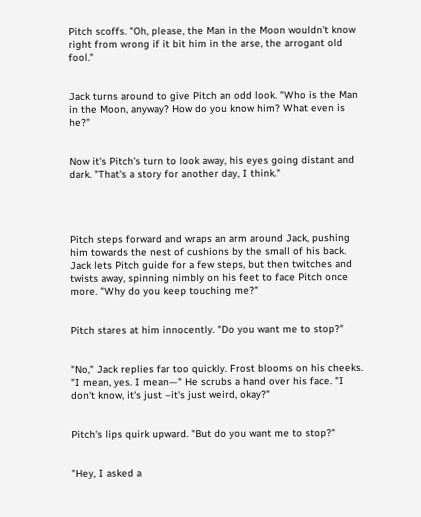Pitch scoffs. "Oh, please, the Man in the Moon wouldn't know right from wrong if it bit him in the arse, the arrogant old fool."


Jack turns around to give Pitch an odd look. "Who is the Man in the Moon, anyway? How do you know him? What even is he?"


Now it's Pitch's turn to look away, his eyes going distant and dark. "That's a story for another day, I think."




Pitch steps forward and wraps an arm around Jack, pushing him towards the nest of cushions by the small of his back. Jack lets Pitch guide for a few steps, but then twitches and twists away, spinning nimbly on his feet to face Pitch once more. "Why do you keep touching me?"


Pitch stares at him innocently. "Do you want me to stop?"


"No," Jack replies far too quickly. Frost blooms on his cheeks. "I mean, yes. I mean—" He scrubs a hand over his face. "I don't know, it's just –it's just weird, okay?"


Pitch's lips quirk upward. "But do you want me to stop?"


"Hey, I asked a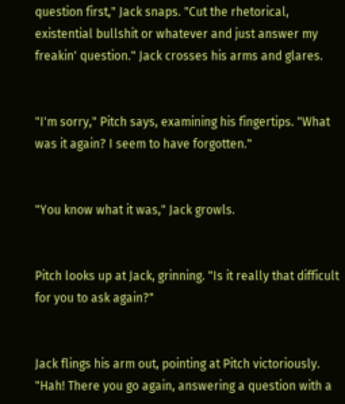question first," Jack snaps. "Cut the rhetorical, existential bullshit or whatever and just answer my freakin' question." Jack crosses his arms and glares.


"I'm sorry," Pitch says, examining his fingertips. "What was it again? I seem to have forgotten."


"You know what it was," Jack growls.


Pitch looks up at Jack, grinning. "Is it really that difficult for you to ask again?"


Jack flings his arm out, pointing at Pitch victoriously. "Hah! There you go again, answering a question with a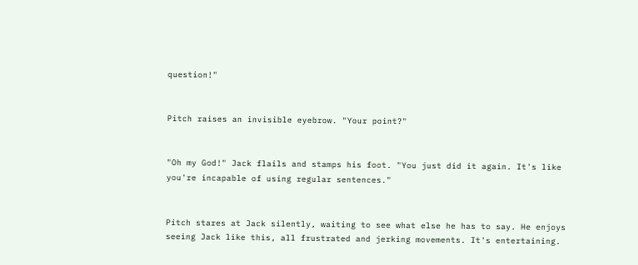question!"


Pitch raises an invisible eyebrow. "Your point?"


"Oh my God!" Jack flails and stamps his foot. "You just did it again. It's like you're incapable of using regular sentences."


Pitch stares at Jack silently, waiting to see what else he has to say. He enjoys seeing Jack like this, all frustrated and jerking movements. It's entertaining.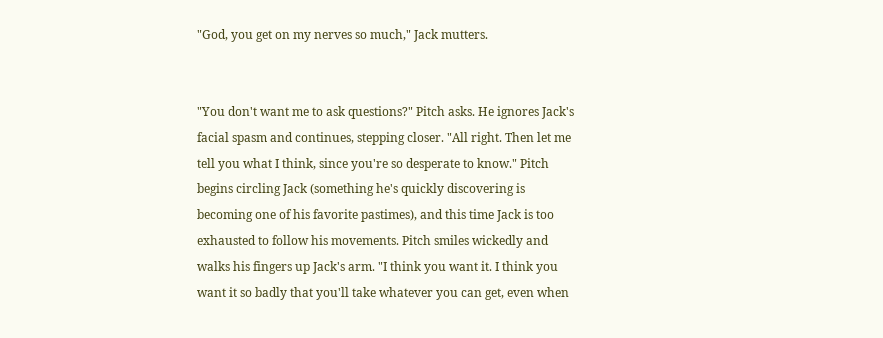"God, you get on my nerves so much," Jack mutters.


"You don't want me to ask questions?" Pitch asks. He ignores Jack's facial spasm and continues, stepping closer. "All right. Then let me tell you what I think, since you're so desperate to know." Pitch begins circling Jack (something he's quickly discovering is becoming one of his favorite pastimes), and this time Jack is too exhausted to follow his movements. Pitch smiles wickedly and walks his fingers up Jack's arm. "I think you want it. I think you want it so badly that you'll take whatever you can get, even when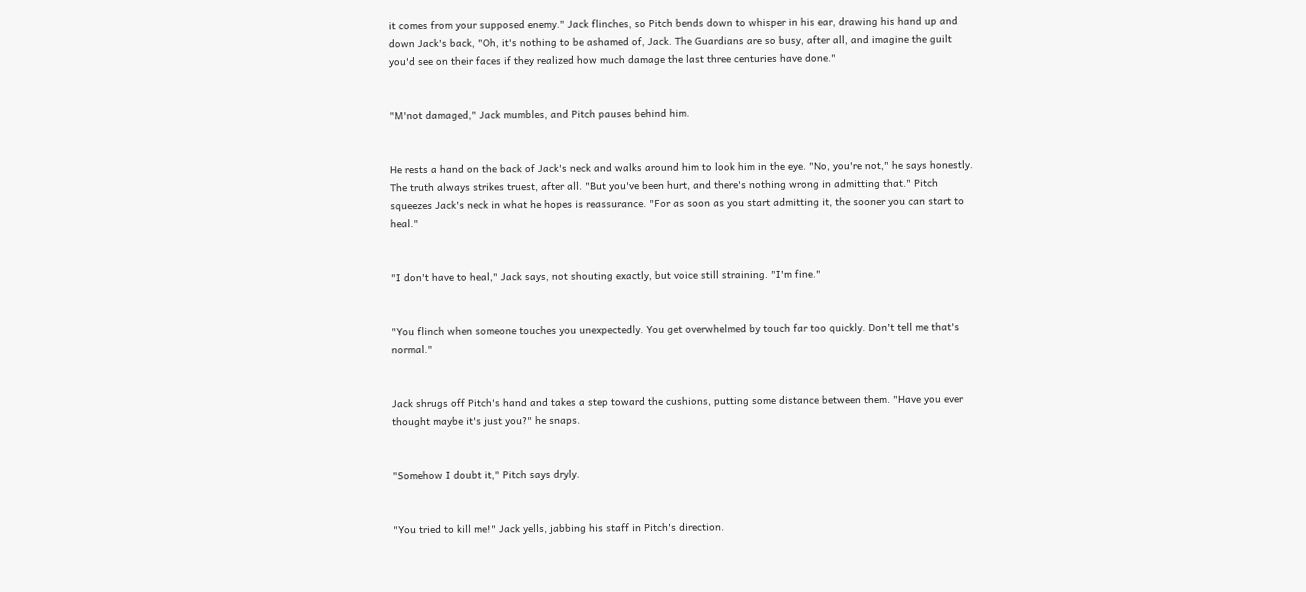it comes from your supposed enemy." Jack flinches, so Pitch bends down to whisper in his ear, drawing his hand up and down Jack's back, "Oh, it's nothing to be ashamed of, Jack. The Guardians are so busy, after all, and imagine the guilt you'd see on their faces if they realized how much damage the last three centuries have done."


"M'not damaged," Jack mumbles, and Pitch pauses behind him.


He rests a hand on the back of Jack's neck and walks around him to look him in the eye. "No, you're not," he says honestly. The truth always strikes truest, after all. "But you've been hurt, and there's nothing wrong in admitting that." Pitch squeezes Jack's neck in what he hopes is reassurance. "For as soon as you start admitting it, the sooner you can start to heal."


"I don't have to heal," Jack says, not shouting exactly, but voice still straining. "I'm fine."


"You flinch when someone touches you unexpectedly. You get overwhelmed by touch far too quickly. Don't tell me that's normal."


Jack shrugs off Pitch's hand and takes a step toward the cushions, putting some distance between them. "Have you ever thought maybe it's just you?" he snaps.


"Somehow I doubt it," Pitch says dryly.


"You tried to kill me!" Jack yells, jabbing his staff in Pitch's direction.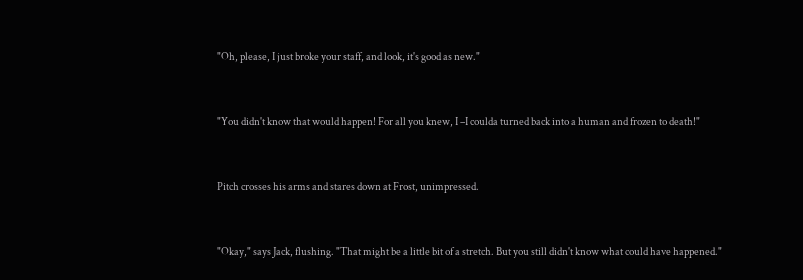"Oh, please, I just broke your staff, and look, it's good as new."


"You didn't know that would happen! For all you knew, I –I coulda turned back into a human and frozen to death!"


Pitch crosses his arms and stares down at Frost, unimpressed.


"Okay," says Jack, flushing. "That might be a little bit of a stretch. But you still didn't know what could have happened."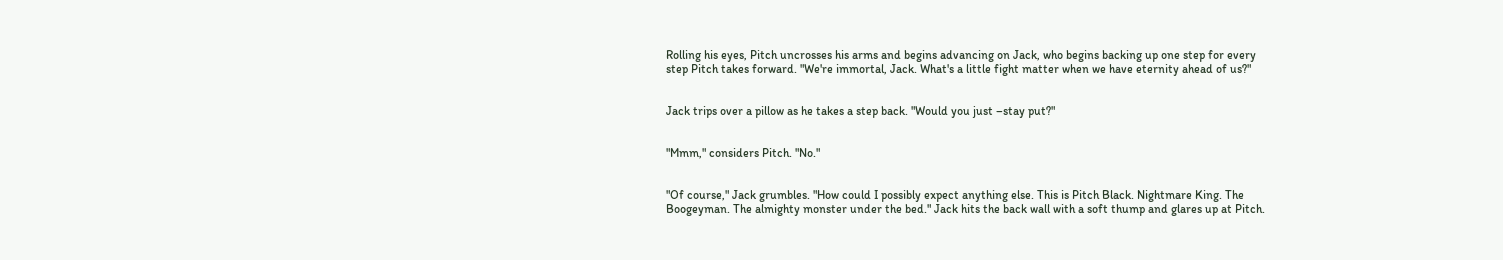Rolling his eyes, Pitch uncrosses his arms and begins advancing on Jack, who begins backing up one step for every step Pitch takes forward. "We're immortal, Jack. What's a little fight matter when we have eternity ahead of us?"


Jack trips over a pillow as he takes a step back. "Would you just –stay put?"


"Mmm," considers Pitch. "No."


"Of course," Jack grumbles. "How could I possibly expect anything else. This is Pitch Black. Nightmare King. The Boogeyman. The almighty monster under the bed." Jack hits the back wall with a soft thump and glares up at Pitch.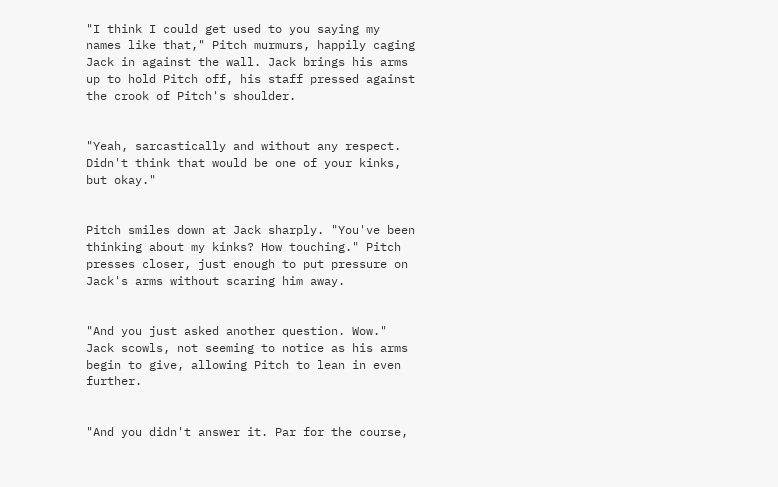"I think I could get used to you saying my names like that," Pitch murmurs, happily caging Jack in against the wall. Jack brings his arms up to hold Pitch off, his staff pressed against the crook of Pitch's shoulder.


"Yeah, sarcastically and without any respect. Didn't think that would be one of your kinks, but okay."


Pitch smiles down at Jack sharply. "You've been thinking about my kinks? How touching." Pitch presses closer, just enough to put pressure on Jack's arms without scaring him away.


"And you just asked another question. Wow." Jack scowls, not seeming to notice as his arms begin to give, allowing Pitch to lean in even further.


"And you didn't answer it. Par for the course,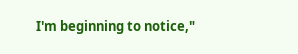I'm beginning to notice,"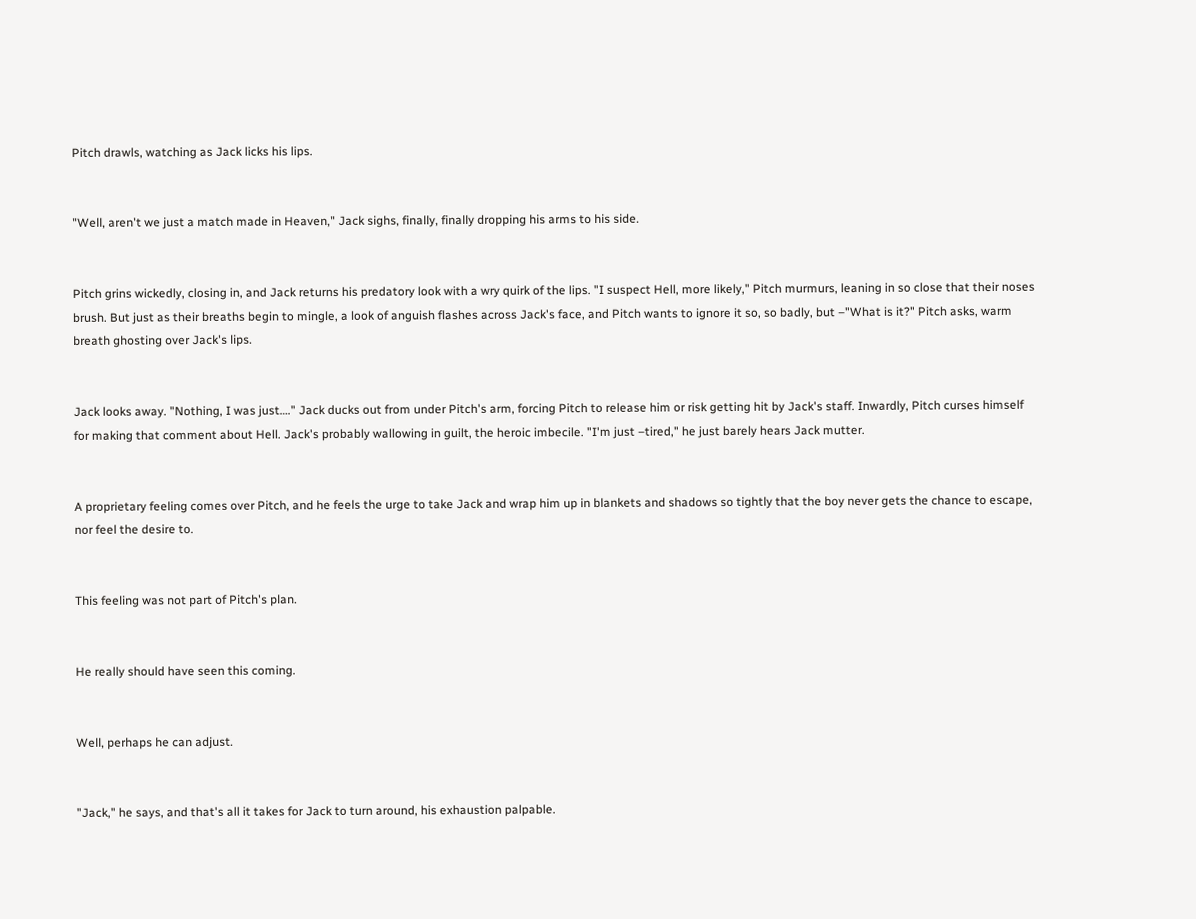Pitch drawls, watching as Jack licks his lips.


"Well, aren't we just a match made in Heaven," Jack sighs, finally, finally dropping his arms to his side.


Pitch grins wickedly, closing in, and Jack returns his predatory look with a wry quirk of the lips. "I suspect Hell, more likely," Pitch murmurs, leaning in so close that their noses brush. But just as their breaths begin to mingle, a look of anguish flashes across Jack's face, and Pitch wants to ignore it so, so badly, but –"What is it?" Pitch asks, warm breath ghosting over Jack's lips.


Jack looks away. "Nothing, I was just…." Jack ducks out from under Pitch's arm, forcing Pitch to release him or risk getting hit by Jack's staff. Inwardly, Pitch curses himself for making that comment about Hell. Jack's probably wallowing in guilt, the heroic imbecile. "I'm just –tired," he just barely hears Jack mutter.


A proprietary feeling comes over Pitch, and he feels the urge to take Jack and wrap him up in blankets and shadows so tightly that the boy never gets the chance to escape, nor feel the desire to.


This feeling was not part of Pitch's plan.


He really should have seen this coming.


Well, perhaps he can adjust.


"Jack," he says, and that's all it takes for Jack to turn around, his exhaustion palpable.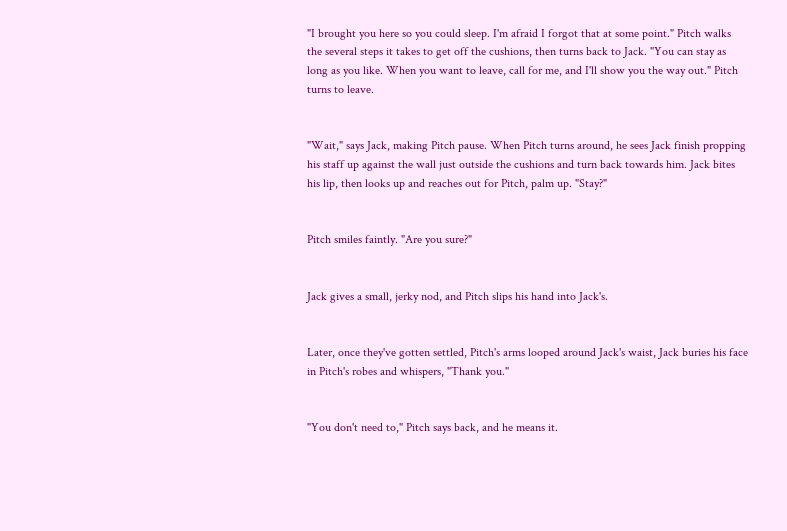"I brought you here so you could sleep. I'm afraid I forgot that at some point." Pitch walks the several steps it takes to get off the cushions, then turns back to Jack. "You can stay as long as you like. When you want to leave, call for me, and I'll show you the way out." Pitch turns to leave.


"Wait," says Jack, making Pitch pause. When Pitch turns around, he sees Jack finish propping his staff up against the wall just outside the cushions and turn back towards him. Jack bites his lip, then looks up and reaches out for Pitch, palm up. "Stay?"


Pitch smiles faintly. "Are you sure?"


Jack gives a small, jerky nod, and Pitch slips his hand into Jack's.


Later, once they've gotten settled, Pitch's arms looped around Jack's waist, Jack buries his face in Pitch's robes and whispers, "Thank you."


"You don't need to," Pitch says back, and he means it.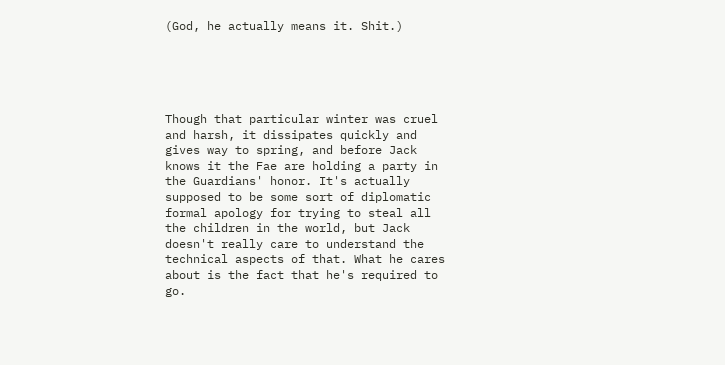(God, he actually means it. Shit.)





Though that particular winter was cruel and harsh, it dissipates quickly and gives way to spring, and before Jack knows it the Fae are holding a party in the Guardians' honor. It's actually supposed to be some sort of diplomatic formal apology for trying to steal all the children in the world, but Jack doesn't really care to understand the technical aspects of that. What he cares about is the fact that he's required to go.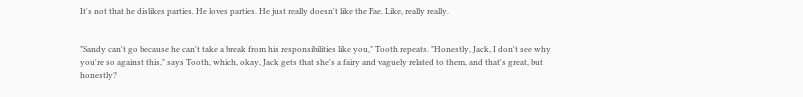It's not that he dislikes parties. He loves parties. He just really doesn't like the Fae. Like, really really.


"Sandy can't go because he can't take a break from his responsibilities like you," Tooth repeats. "Honestly, Jack, I don't see why you're so against this," says Tooth, which, okay, Jack gets that she's a fairy and vaguely related to them, and that's great, but honestly?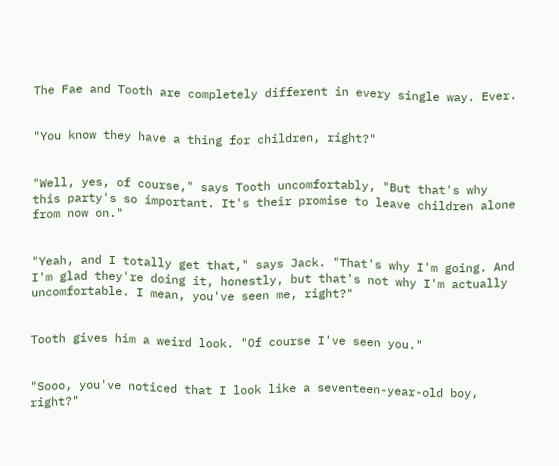The Fae and Tooth are completely different in every single way. Ever.


"You know they have a thing for children, right?"


"Well, yes, of course," says Tooth uncomfortably, "But that's why this party's so important. It's their promise to leave children alone from now on."


"Yeah, and I totally get that," says Jack. "That's why I'm going. And I'm glad they're doing it, honestly, but that's not why I'm actually uncomfortable. I mean, you've seen me, right?"


Tooth gives him a weird look. "Of course I've seen you."


"Sooo, you've noticed that I look like a seventeen-year-old boy, right?"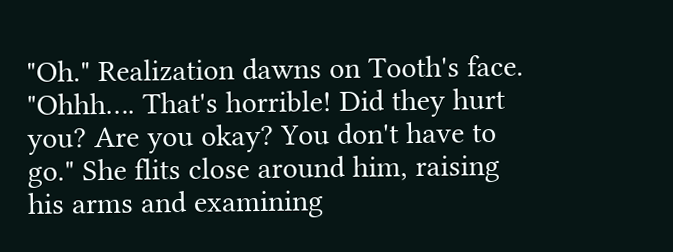"Oh." Realization dawns on Tooth's face. "Ohhh…. That's horrible! Did they hurt you? Are you okay? You don't have to go." She flits close around him, raising his arms and examining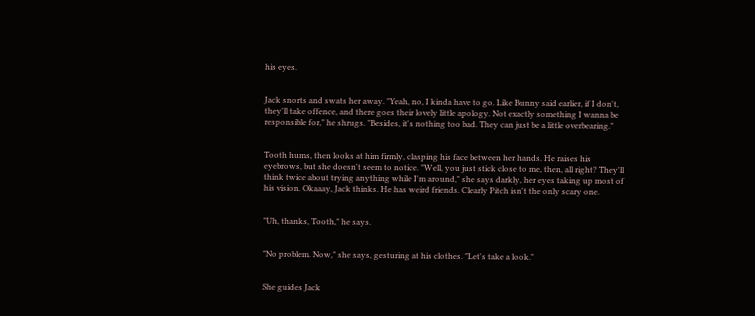his eyes.


Jack snorts and swats her away. "Yeah, no, I kinda have to go. Like Bunny said earlier, if I don't, they'll take offence, and there goes their lovely little apology. Not exactly something I wanna be responsible for," he shrugs. "Besides, it's nothing too bad. They can just be a little overbearing."


Tooth hums, then looks at him firmly, clasping his face between her hands. He raises his eyebrows, but she doesn't seem to notice. "Well, you just stick close to me, then, all right? They'll think twice about trying anything while I'm around," she says darkly, her eyes taking up most of his vision. Okaaay, Jack thinks. He has weird friends. Clearly Pitch isn't the only scary one.


"Uh, thanks, Tooth," he says.


"No problem. Now," she says, gesturing at his clothes. "Let's take a look."


She guides Jack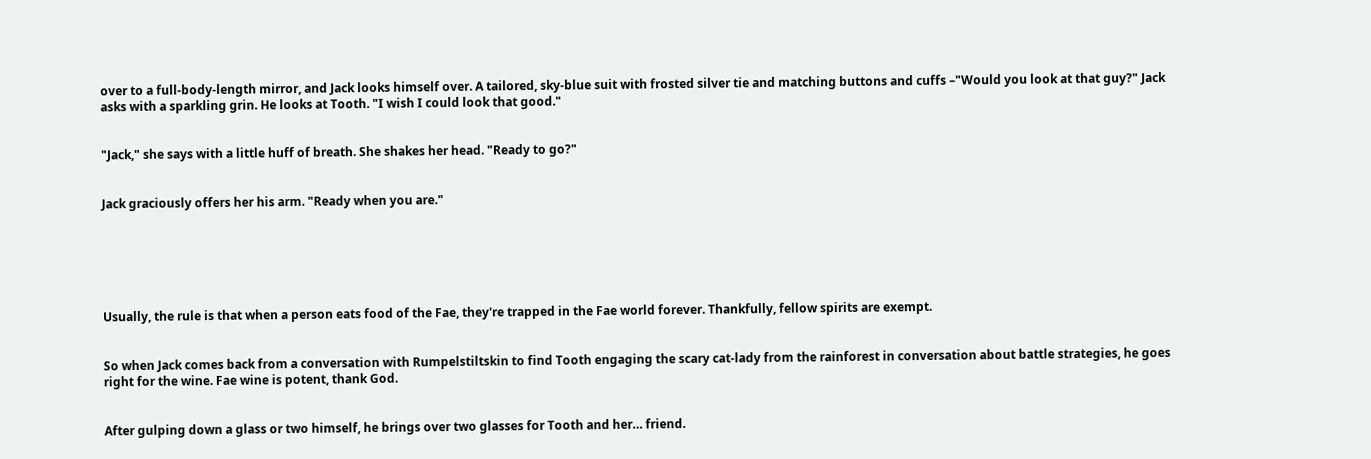over to a full-body-length mirror, and Jack looks himself over. A tailored, sky-blue suit with frosted silver tie and matching buttons and cuffs –"Would you look at that guy?" Jack asks with a sparkling grin. He looks at Tooth. "I wish I could look that good."


"Jack," she says with a little huff of breath. She shakes her head. "Ready to go?"


Jack graciously offers her his arm. "Ready when you are."






Usually, the rule is that when a person eats food of the Fae, they're trapped in the Fae world forever. Thankfully, fellow spirits are exempt.


So when Jack comes back from a conversation with Rumpelstiltskin to find Tooth engaging the scary cat-lady from the rainforest in conversation about battle strategies, he goes right for the wine. Fae wine is potent, thank God.


After gulping down a glass or two himself, he brings over two glasses for Tooth and her… friend.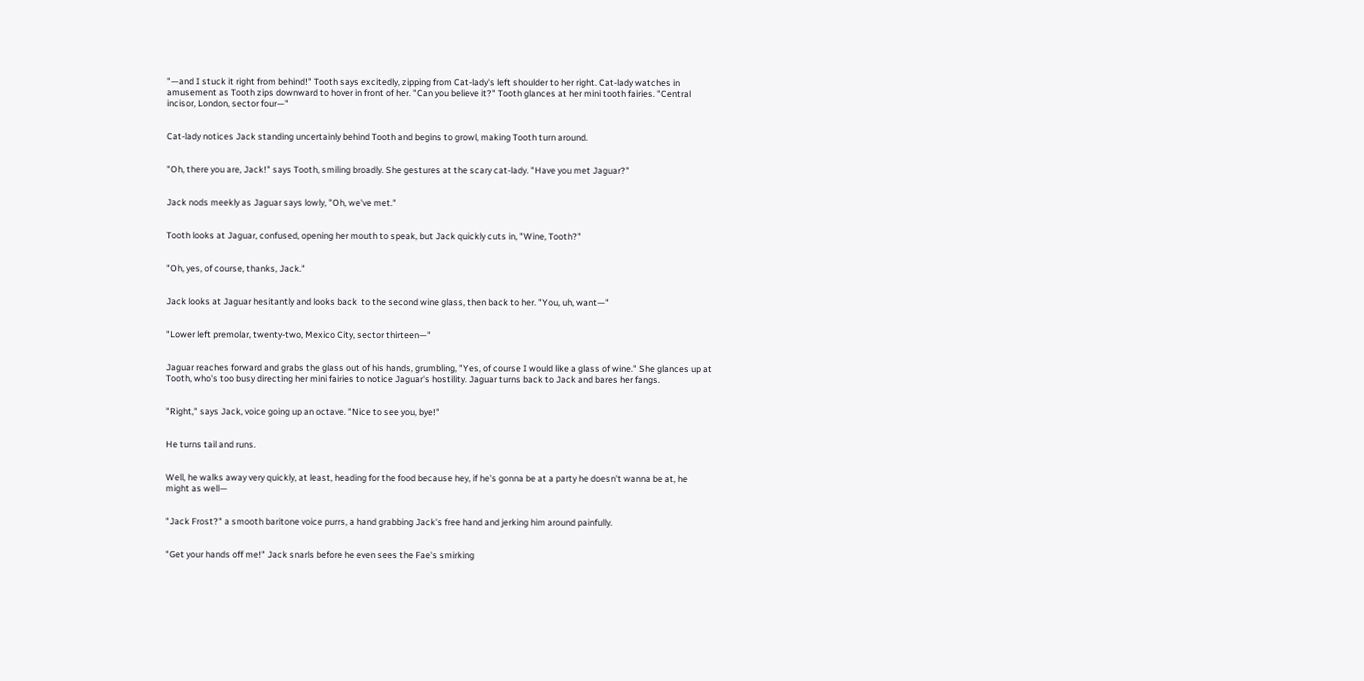"—and I stuck it right from behind!" Tooth says excitedly, zipping from Cat-lady's left shoulder to her right. Cat-lady watches in amusement as Tooth zips downward to hover in front of her. "Can you believe it?" Tooth glances at her mini tooth fairies. "Central incisor, London, sector four—"


Cat-lady notices Jack standing uncertainly behind Tooth and begins to growl, making Tooth turn around.


"Oh, there you are, Jack!" says Tooth, smiling broadly. She gestures at the scary cat-lady. "Have you met Jaguar?"


Jack nods meekly as Jaguar says lowly, "Oh, we've met."


Tooth looks at Jaguar, confused, opening her mouth to speak, but Jack quickly cuts in, "Wine, Tooth?"


"Oh, yes, of course, thanks, Jack."


Jack looks at Jaguar hesitantly and looks back  to the second wine glass, then back to her. "You, uh, want—"


"Lower left premolar, twenty-two, Mexico City, sector thirteen—"


Jaguar reaches forward and grabs the glass out of his hands, grumbling, "Yes, of course I would like a glass of wine." She glances up at Tooth, who's too busy directing her mini fairies to notice Jaguar's hostility. Jaguar turns back to Jack and bares her fangs.


"Right," says Jack, voice going up an octave. "Nice to see you, bye!"


He turns tail and runs.


Well, he walks away very quickly, at least, heading for the food because hey, if he's gonna be at a party he doesn't wanna be at, he might as well—


"Jack Frost?" a smooth baritone voice purrs, a hand grabbing Jack's free hand and jerking him around painfully.


"Get your hands off me!" Jack snarls before he even sees the Fae's smirking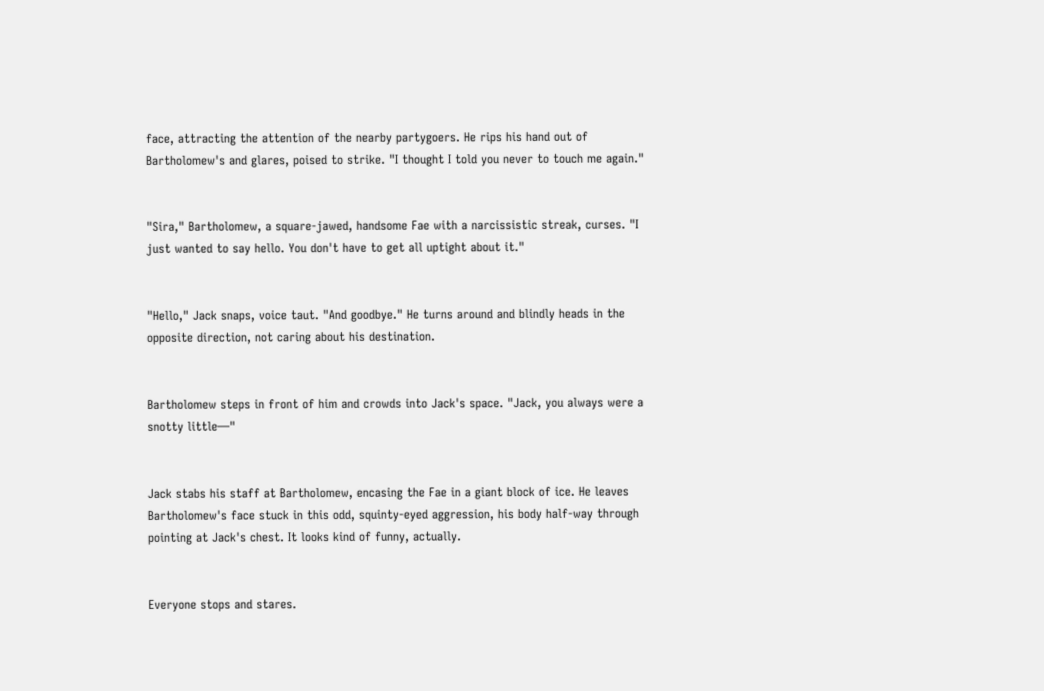face, attracting the attention of the nearby partygoers. He rips his hand out of Bartholomew's and glares, poised to strike. "I thought I told you never to touch me again."


"Sira," Bartholomew, a square-jawed, handsome Fae with a narcissistic streak, curses. "I just wanted to say hello. You don't have to get all uptight about it."


"Hello," Jack snaps, voice taut. "And goodbye." He turns around and blindly heads in the opposite direction, not caring about his destination.


Bartholomew steps in front of him and crowds into Jack's space. "Jack, you always were a snotty little—"


Jack stabs his staff at Bartholomew, encasing the Fae in a giant block of ice. He leaves Bartholomew's face stuck in this odd, squinty-eyed aggression, his body half-way through pointing at Jack's chest. It looks kind of funny, actually.


Everyone stops and stares.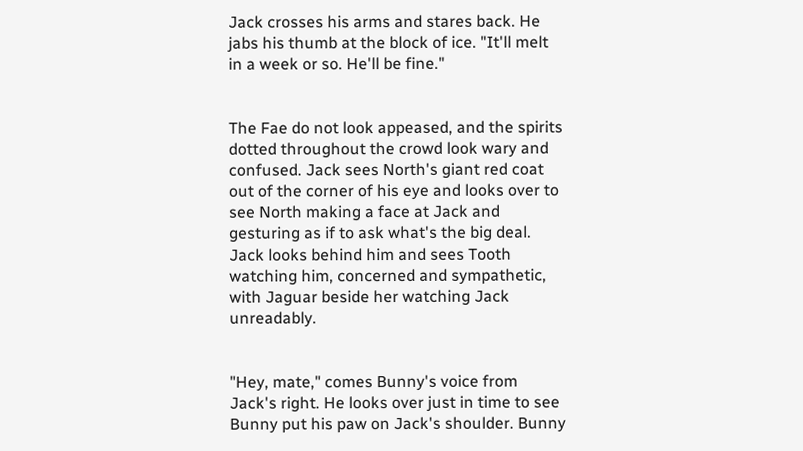Jack crosses his arms and stares back. He jabs his thumb at the block of ice. "It'll melt in a week or so. He'll be fine."


The Fae do not look appeased, and the spirits dotted throughout the crowd look wary and confused. Jack sees North's giant red coat out of the corner of his eye and looks over to see North making a face at Jack and gesturing as if to ask what's the big deal. Jack looks behind him and sees Tooth watching him, concerned and sympathetic, with Jaguar beside her watching Jack unreadably.


"Hey, mate," comes Bunny's voice from Jack's right. He looks over just in time to see Bunny put his paw on Jack's shoulder. Bunny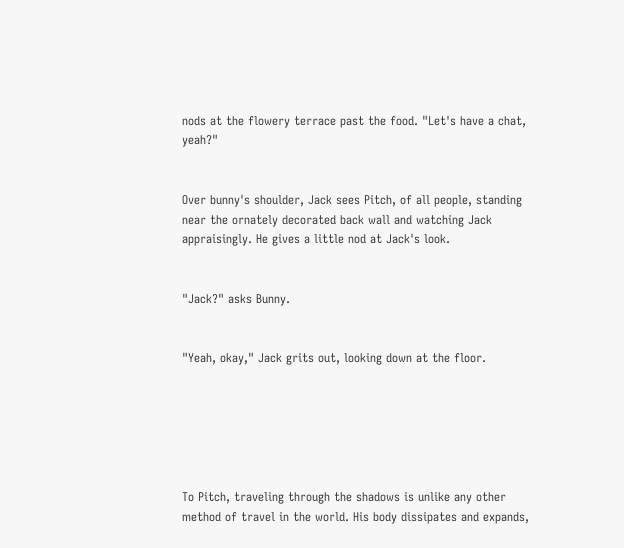nods at the flowery terrace past the food. "Let's have a chat, yeah?"


Over bunny's shoulder, Jack sees Pitch, of all people, standing near the ornately decorated back wall and watching Jack appraisingly. He gives a little nod at Jack's look.


"Jack?" asks Bunny.


"Yeah, okay," Jack grits out, looking down at the floor.






To Pitch, traveling through the shadows is unlike any other method of travel in the world. His body dissipates and expands,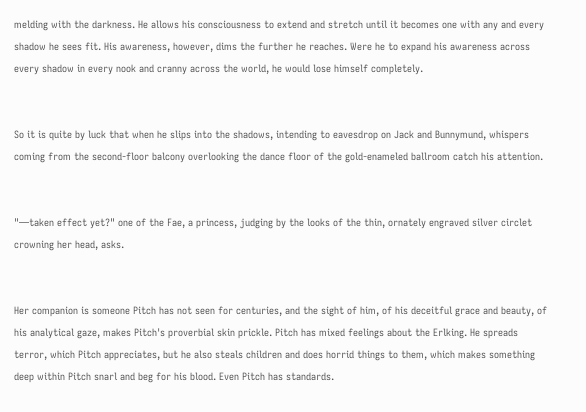melding with the darkness. He allows his consciousness to extend and stretch until it becomes one with any and every shadow he sees fit. His awareness, however, dims the further he reaches. Were he to expand his awareness across every shadow in every nook and cranny across the world, he would lose himself completely.


So it is quite by luck that when he slips into the shadows, intending to eavesdrop on Jack and Bunnymund, whispers coming from the second-floor balcony overlooking the dance floor of the gold-enameled ballroom catch his attention.


"—taken effect yet?" one of the Fae, a princess, judging by the looks of the thin, ornately engraved silver circlet crowning her head, asks.


Her companion is someone Pitch has not seen for centuries, and the sight of him, of his deceitful grace and beauty, of his analytical gaze, makes Pitch's proverbial skin prickle. Pitch has mixed feelings about the Erlking. He spreads terror, which Pitch appreciates, but he also steals children and does horrid things to them, which makes something deep within Pitch snarl and beg for his blood. Even Pitch has standards.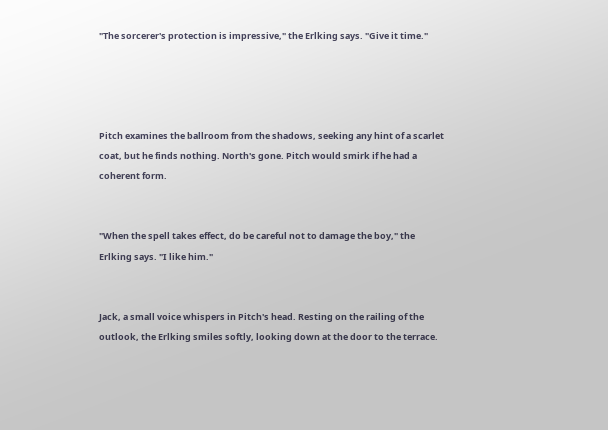"The sorcerer's protection is impressive," the Erlking says. "Give it time."




Pitch examines the ballroom from the shadows, seeking any hint of a scarlet coat, but he finds nothing. North's gone. Pitch would smirk if he had a coherent form.


"When the spell takes effect, do be careful not to damage the boy," the Erlking says. "I like him."


Jack, a small voice whispers in Pitch's head. Resting on the railing of the outlook, the Erlking smiles softly, looking down at the door to the terrace.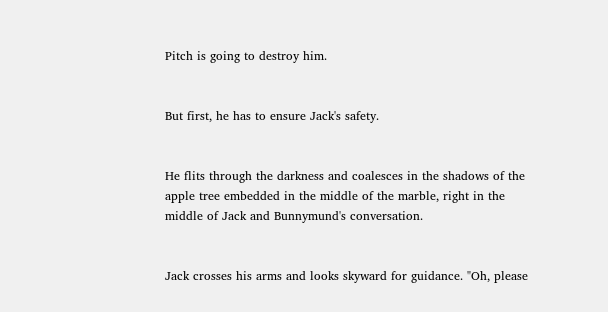Pitch is going to destroy him.


But first, he has to ensure Jack's safety.


He flits through the darkness and coalesces in the shadows of the apple tree embedded in the middle of the marble, right in the middle of Jack and Bunnymund's conversation.


Jack crosses his arms and looks skyward for guidance. "Oh, please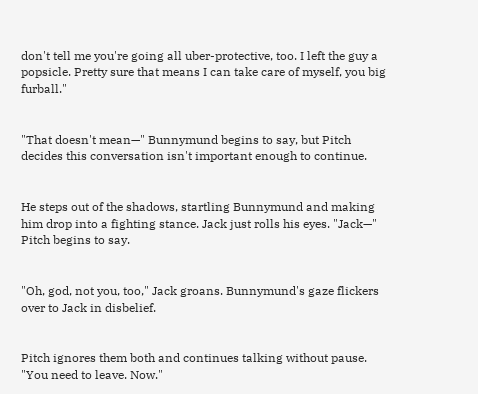don't tell me you're going all uber-protective, too. I left the guy a popsicle. Pretty sure that means I can take care of myself, you big furball."


"That doesn't mean—" Bunnymund begins to say, but Pitch decides this conversation isn't important enough to continue.


He steps out of the shadows, startling Bunnymund and making him drop into a fighting stance. Jack just rolls his eyes. "Jack—" Pitch begins to say.


"Oh, god, not you, too," Jack groans. Bunnymund's gaze flickers over to Jack in disbelief.


Pitch ignores them both and continues talking without pause. "You need to leave. Now."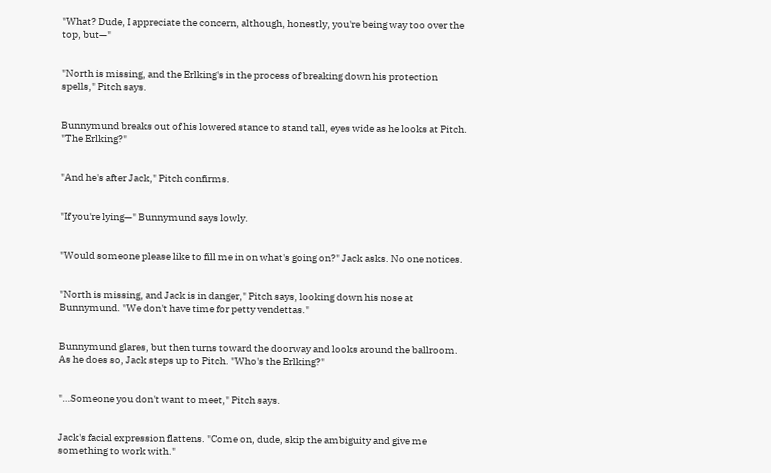"What? Dude, I appreciate the concern, although, honestly, you're being way too over the top, but—"


"North is missing, and the Erlking's in the process of breaking down his protection spells," Pitch says.


Bunnymund breaks out of his lowered stance to stand tall, eyes wide as he looks at Pitch. "The Erlking?"


"And he's after Jack," Pitch confirms.


"If you're lying—" Bunnymund says lowly.


"Would someone please like to fill me in on what's going on?" Jack asks. No one notices.


"North is missing, and Jack is in danger," Pitch says, looking down his nose at Bunnymund. "We don't have time for petty vendettas."


Bunnymund glares, but then turns toward the doorway and looks around the ballroom. As he does so, Jack steps up to Pitch. "Who's the Erlking?"


"…Someone you don't want to meet," Pitch says.


Jack's facial expression flattens. "Come on, dude, skip the ambiguity and give me something to work with."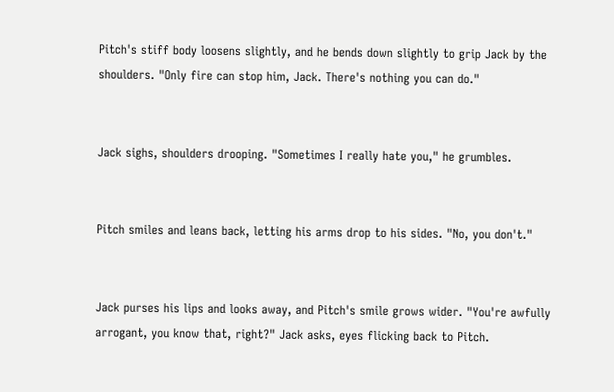Pitch's stiff body loosens slightly, and he bends down slightly to grip Jack by the shoulders. "Only fire can stop him, Jack. There's nothing you can do."


Jack sighs, shoulders drooping. "Sometimes I really hate you," he grumbles.


Pitch smiles and leans back, letting his arms drop to his sides. "No, you don't."


Jack purses his lips and looks away, and Pitch's smile grows wider. "You're awfully arrogant, you know that, right?" Jack asks, eyes flicking back to Pitch.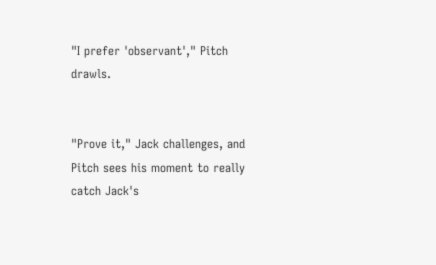"I prefer 'observant'," Pitch drawls.


"Prove it," Jack challenges, and Pitch sees his moment to really catch Jack's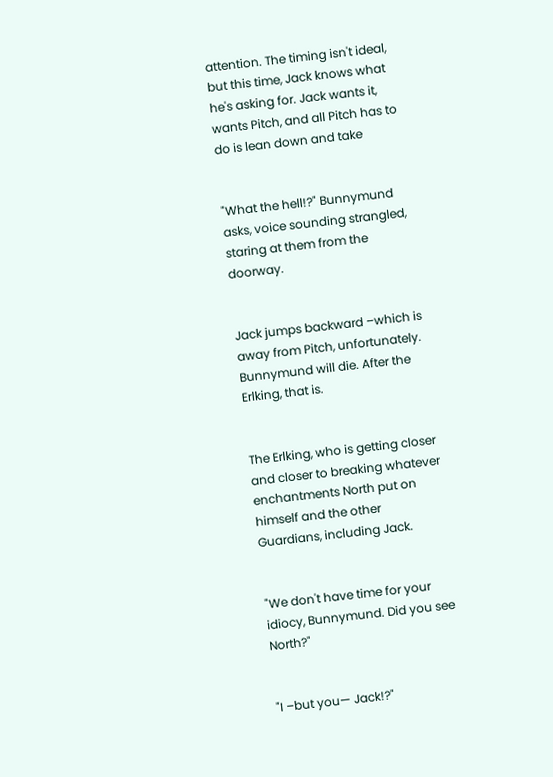attention. The timing isn't ideal, but this time, Jack knows what he's asking for. Jack wants it, wants Pitch, and all Pitch has to do is lean down and take


"What the hell!?" Bunnymund asks, voice sounding strangled, staring at them from the doorway.


Jack jumps backward –which is away from Pitch, unfortunately. Bunnymund will die. After the Erlking, that is.


The Erlking, who is getting closer and closer to breaking whatever enchantments North put on himself and the other Guardians, including Jack.


"We don't have time for your idiocy, Bunnymund. Did you see North?"


"I –but you— Jack!?"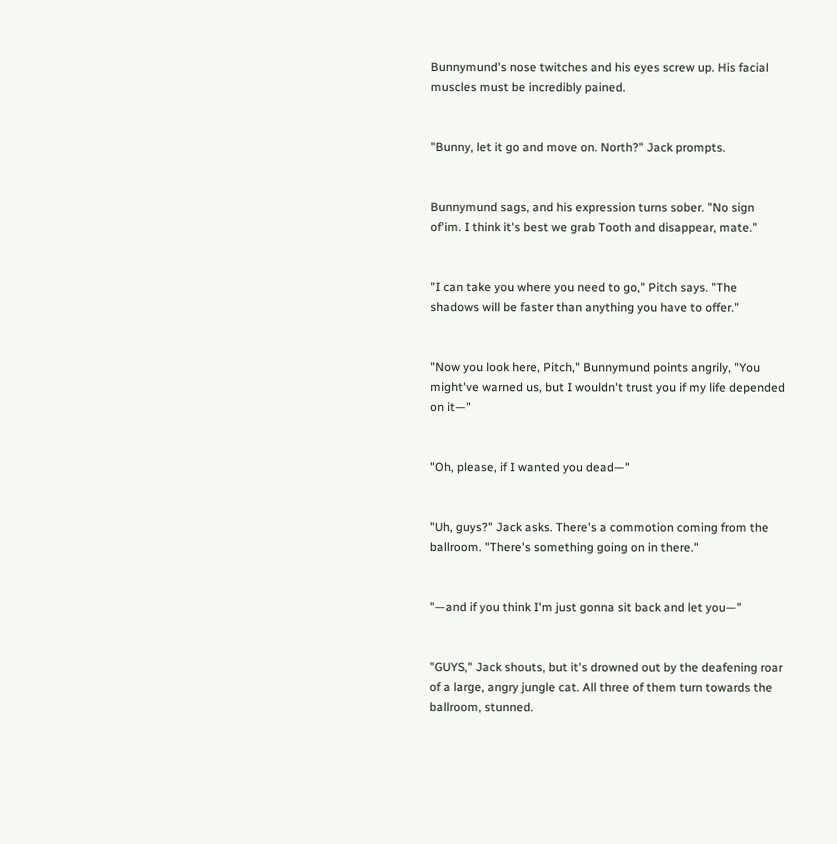Bunnymund's nose twitches and his eyes screw up. His facial muscles must be incredibly pained.


"Bunny, let it go and move on. North?" Jack prompts.


Bunnymund sags, and his expression turns sober. "No sign of'im. I think it's best we grab Tooth and disappear, mate."


"I can take you where you need to go," Pitch says. "The shadows will be faster than anything you have to offer."


"Now you look here, Pitch," Bunnymund points angrily, "You might've warned us, but I wouldn't trust you if my life depended on it—"


"Oh, please, if I wanted you dead—"


"Uh, guys?" Jack asks. There's a commotion coming from the ballroom. "There's something going on in there."


"—and if you think I'm just gonna sit back and let you—"


"GUYS," Jack shouts, but it's drowned out by the deafening roar of a large, angry jungle cat. All three of them turn towards the ballroom, stunned.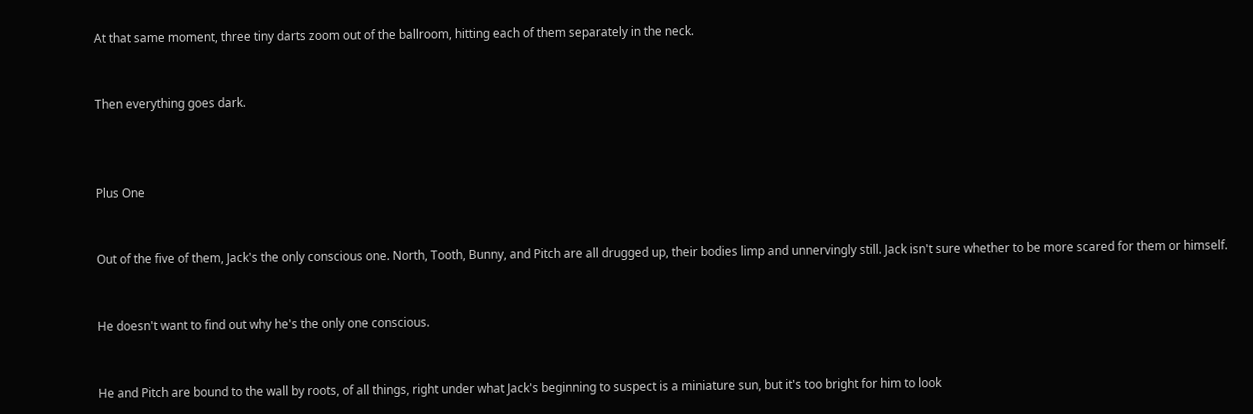At that same moment, three tiny darts zoom out of the ballroom, hitting each of them separately in the neck.


Then everything goes dark.



Plus One


Out of the five of them, Jack's the only conscious one. North, Tooth, Bunny, and Pitch are all drugged up, their bodies limp and unnervingly still. Jack isn't sure whether to be more scared for them or himself.


He doesn't want to find out why he's the only one conscious.


He and Pitch are bound to the wall by roots, of all things, right under what Jack's beginning to suspect is a miniature sun, but it's too bright for him to look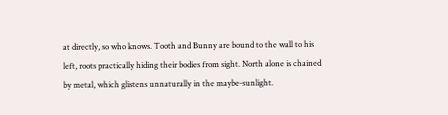at directly, so who knows. Tooth and Bunny are bound to the wall to his left, roots practically hiding their bodies from sight. North alone is chained by metal, which glistens unnaturally in the maybe-sunlight.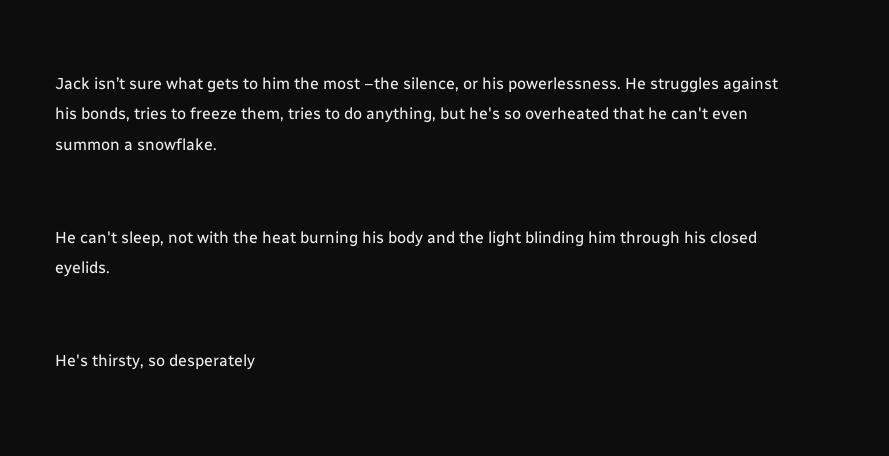Jack isn’t sure what gets to him the most –the silence, or his powerlessness. He struggles against his bonds, tries to freeze them, tries to do anything, but he's so overheated that he can't even summon a snowflake.


He can't sleep, not with the heat burning his body and the light blinding him through his closed eyelids.


He's thirsty, so desperately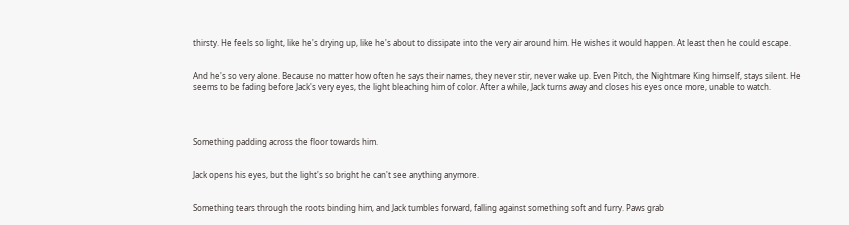thirsty. He feels so light, like he's drying up, like he's about to dissipate into the very air around him. He wishes it would happen. At least then he could escape.


And he's so very alone. Because no matter how often he says their names, they never stir, never wake up. Even Pitch, the Nightmare King himself, stays silent. He seems to be fading before Jack's very eyes, the light bleaching him of color. After a while, Jack turns away and closes his eyes once more, unable to watch.




Something padding across the floor towards him.


Jack opens his eyes, but the light's so bright he can't see anything anymore.


Something tears through the roots binding him, and Jack tumbles forward, falling against something soft and furry. Paws grab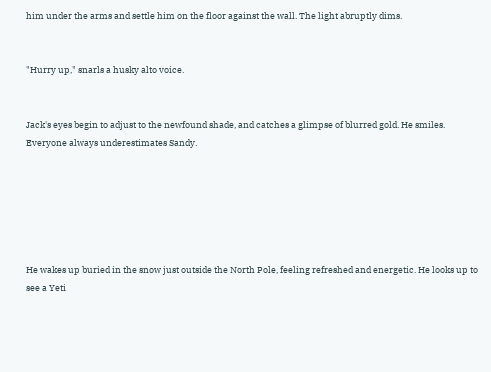him under the arms and settle him on the floor against the wall. The light abruptly dims.


"Hurry up," snarls a husky alto voice.


Jack's eyes begin to adjust to the newfound shade, and catches a glimpse of blurred gold. He smiles. Everyone always underestimates Sandy.






He wakes up buried in the snow just outside the North Pole, feeling refreshed and energetic. He looks up to see a Yeti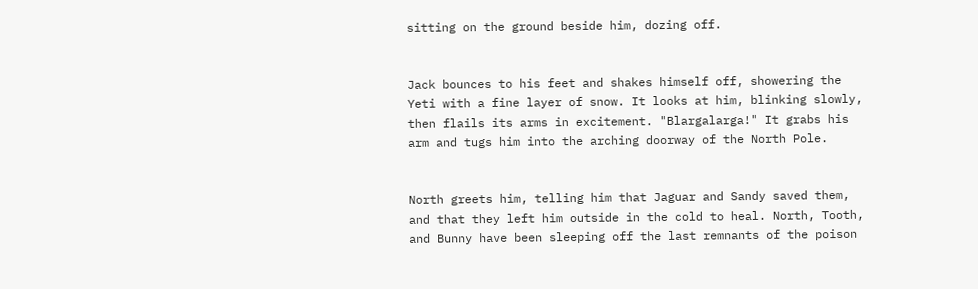sitting on the ground beside him, dozing off.


Jack bounces to his feet and shakes himself off, showering the Yeti with a fine layer of snow. It looks at him, blinking slowly, then flails its arms in excitement. "Blargalarga!" It grabs his arm and tugs him into the arching doorway of the North Pole.


North greets him, telling him that Jaguar and Sandy saved them, and that they left him outside in the cold to heal. North, Tooth, and Bunny have been sleeping off the last remnants of the poison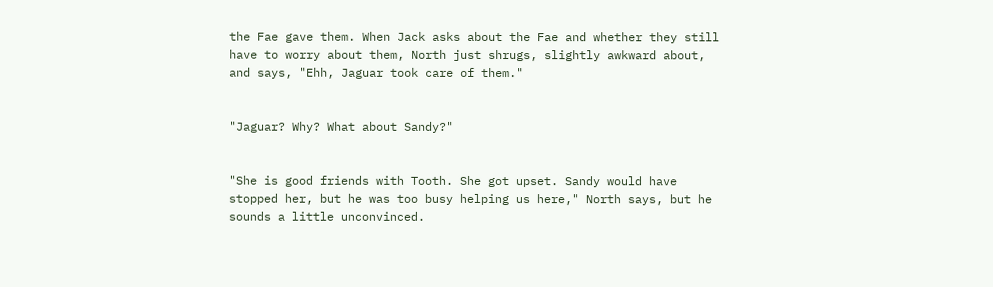the Fae gave them. When Jack asks about the Fae and whether they still have to worry about them, North just shrugs, slightly awkward about, and says, "Ehh, Jaguar took care of them."


"Jaguar? Why? What about Sandy?"


"She is good friends with Tooth. She got upset. Sandy would have stopped her, but he was too busy helping us here," North says, but he sounds a little unconvinced.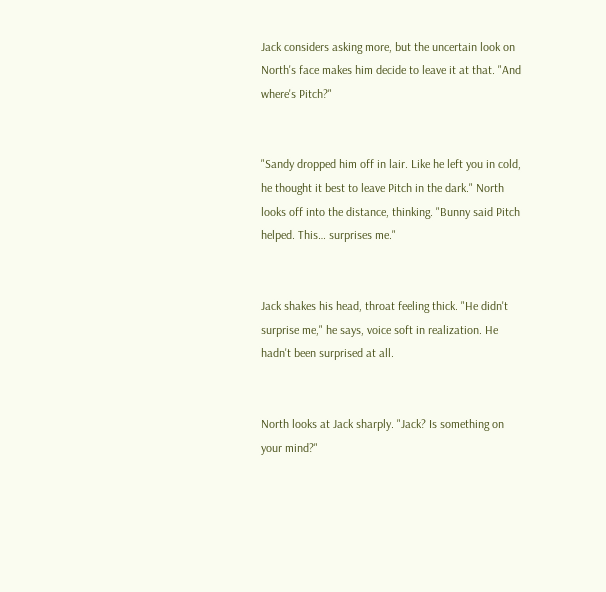Jack considers asking more, but the uncertain look on North's face makes him decide to leave it at that. "And where's Pitch?"


"Sandy dropped him off in lair. Like he left you in cold, he thought it best to leave Pitch in the dark." North looks off into the distance, thinking. "Bunny said Pitch helped. This… surprises me."


Jack shakes his head, throat feeling thick. "He didn't surprise me," he says, voice soft in realization. He hadn't been surprised at all.


North looks at Jack sharply. "Jack? Is something on your mind?"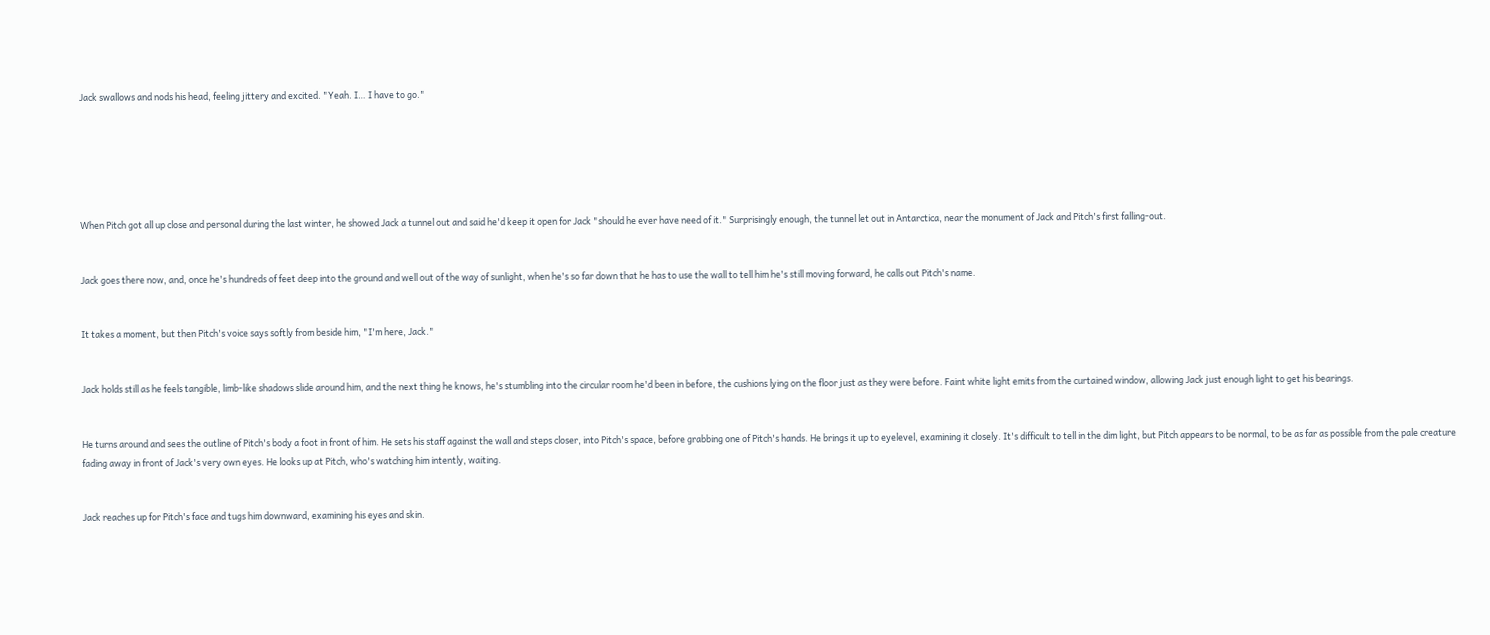Jack swallows and nods his head, feeling jittery and excited. "Yeah. I… I have to go."






When Pitch got all up close and personal during the last winter, he showed Jack a tunnel out and said he'd keep it open for Jack "should he ever have need of it." Surprisingly enough, the tunnel let out in Antarctica, near the monument of Jack and Pitch's first falling-out.


Jack goes there now, and, once he's hundreds of feet deep into the ground and well out of the way of sunlight, when he's so far down that he has to use the wall to tell him he's still moving forward, he calls out Pitch's name.


It takes a moment, but then Pitch's voice says softly from beside him, "I'm here, Jack."


Jack holds still as he feels tangible, limb-like shadows slide around him, and the next thing he knows, he's stumbling into the circular room he'd been in before, the cushions lying on the floor just as they were before. Faint white light emits from the curtained window, allowing Jack just enough light to get his bearings.


He turns around and sees the outline of Pitch's body a foot in front of him. He sets his staff against the wall and steps closer, into Pitch's space, before grabbing one of Pitch's hands. He brings it up to eyelevel, examining it closely. It's difficult to tell in the dim light, but Pitch appears to be normal, to be as far as possible from the pale creature fading away in front of Jack's very own eyes. He looks up at Pitch, who's watching him intently, waiting.


Jack reaches up for Pitch's face and tugs him downward, examining his eyes and skin.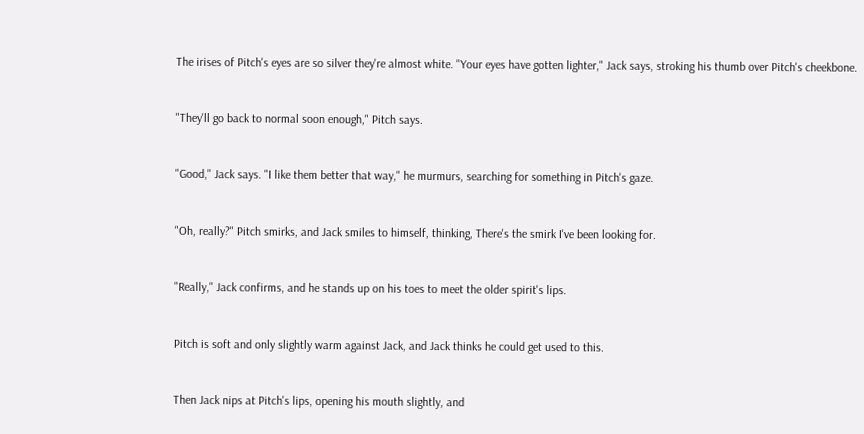The irises of Pitch's eyes are so silver they're almost white. "Your eyes have gotten lighter," Jack says, stroking his thumb over Pitch's cheekbone.


"They'll go back to normal soon enough," Pitch says.


"Good," Jack says. "I like them better that way," he murmurs, searching for something in Pitch's gaze.


"Oh, really?" Pitch smirks, and Jack smiles to himself, thinking, There's the smirk I've been looking for.


"Really," Jack confirms, and he stands up on his toes to meet the older spirit's lips.


Pitch is soft and only slightly warm against Jack, and Jack thinks he could get used to this.


Then Jack nips at Pitch's lips, opening his mouth slightly, and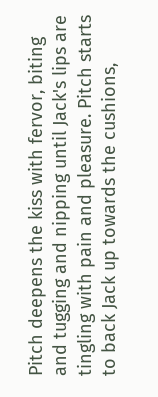Pitch deepens the kiss with fervor, biting and tugging and nipping until Jack's lips are tingling with pain and pleasure. Pitch starts to back Jack up towards the cushions,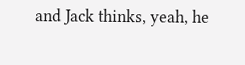and Jack thinks, yeah, he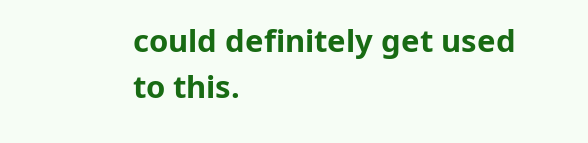could definitely get used to this.